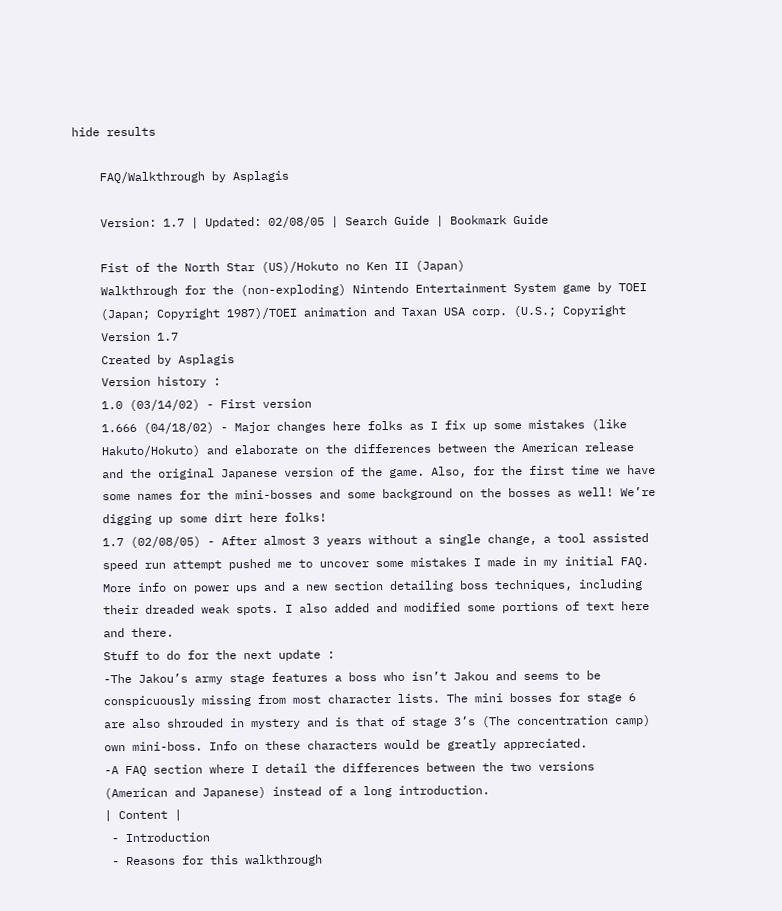hide results

    FAQ/Walkthrough by Asplagis

    Version: 1.7 | Updated: 02/08/05 | Search Guide | Bookmark Guide

    Fist of the North Star (US)/Hokuto no Ken II (Japan)
    Walkthrough for the (non-exploding) Nintendo Entertainment System game by TOEI
    (Japan; Copyright 1987)/TOEI animation and Taxan USA corp. (U.S.; Copyright
    Version 1.7
    Created by Asplagis
    Version history :
    1.0 (03/14/02) - First version
    1.666 (04/18/02) - Major changes here folks as I fix up some mistakes (like
    Hakuto/Hokuto) and elaborate on the differences between the American release
    and the original Japanese version of the game. Also, for the first time we have
    some names for the mini-bosses and some background on the bosses as well! We’re
    digging up some dirt here folks!
    1.7 (02/08/05) - After almost 3 years without a single change, a tool assisted
    speed run attempt pushed me to uncover some mistakes I made in my initial FAQ.
    More info on power ups and a new section detailing boss techniques, including
    their dreaded weak spots. I also added and modified some portions of text here
    and there.
    Stuff to do for the next update :
    -The Jakou’s army stage features a boss who isn’t Jakou and seems to be
    conspicuously missing from most character lists. The mini bosses for stage 6
    are also shrouded in mystery and is that of stage 3’s (The concentration camp)
    own mini-boss. Info on these characters would be greatly appreciated.
    -A FAQ section where I detail the differences between the two versions
    (American and Japanese) instead of a long introduction.
    | Content |
     - Introduction
     - Reasons for this walkthrough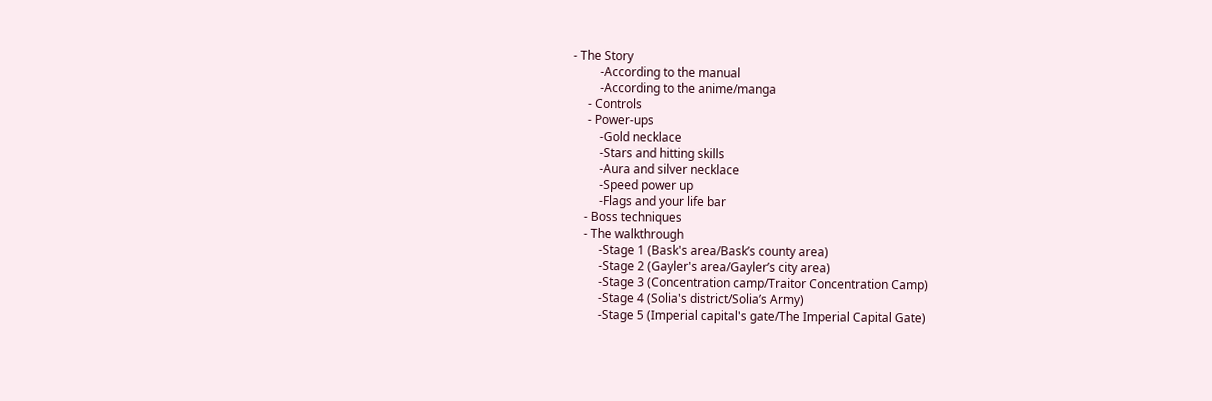- The Story
         -According to the manual
         -According to the anime/manga
     - Controls
     - Power-ups
         -Gold necklace
         -Stars and hitting skills
         -Aura and silver necklace
         -Speed power up
         -Flags and your life bar
    - Boss techniques
    - The walkthrough
         -Stage 1 (Bask's area/Bask’s county area)
         -Stage 2 (Gayler's area/Gayler’s city area)
         -Stage 3 (Concentration camp/Traitor Concentration Camp)
         -Stage 4 (Solia's district/Solia’s Army)
         -Stage 5 (Imperial capital's gate/The Imperial Capital Gate)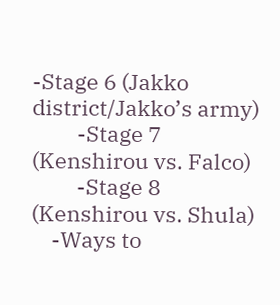-Stage 6 (Jakko district/Jakko’s army)
         -Stage 7 (Kenshirou vs. Falco)
         -Stage 8 (Kenshirou vs. Shula)
    -Ways to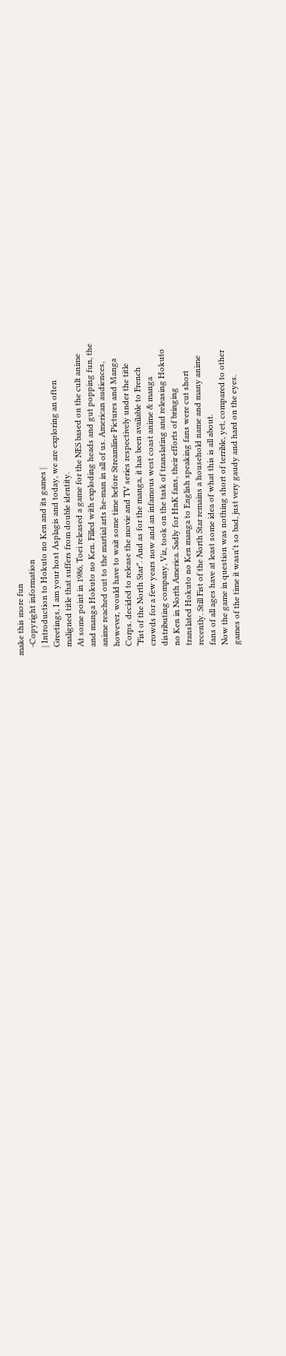make this more fun
    -Copyright information
    | Introduction to Hokuto no Ken and its games |
    Greetings, I am your host Asplagis and today, we are exploring an often
    maligned title that suffers from double identity.
    At some point in 1986, Toei released a game for the NES based on the cult anime
    and manga Hokuto no Ken. Filled with exploding heads and gut popping fun, the
    anime reached out to the martial arts he-man in all of us. American audiences,
    however, would have to wait some time before Streamline Pictures and Manga
    Corps. decided to release the movie and TV series respectively under the title
    “Fist of the North Star”. And as for the manga, it has been available to French
    crowds for a few years now and an infamous west coast anime & manga
    distributing company, Viz, took on the task of translating and releasing Hokuto
    no Ken in North America. Sadly for HnK fans, their efforts of bringing
    translated Hokuto no Ken manga to English speaking fans were cut short
    recently. Still Fist of the North Star remains a household name and many anime
    fans of all ages have at least some idea of what this is all about.
    Now the game in question was nothing short of terrible, yet, compared to other
    games of the time it wasn't so bad, just very gaudy and hard on the eyes.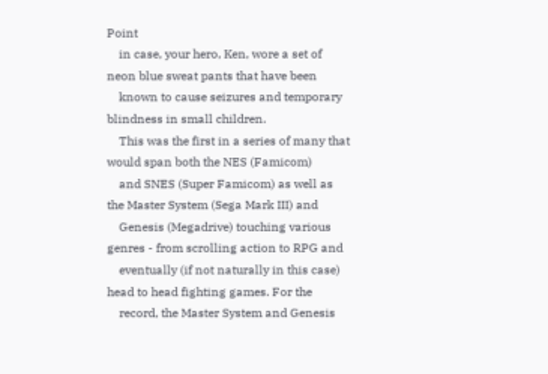Point
    in case, your hero, Ken, wore a set of neon blue sweat pants that have been
    known to cause seizures and temporary blindness in small children.
    This was the first in a series of many that would span both the NES (Famicom)
    and SNES (Super Famicom) as well as the Master System (Sega Mark III) and
    Genesis (Megadrive) touching various genres - from scrolling action to RPG and
    eventually (if not naturally in this case) head to head fighting games. For the
    record, the Master System and Genesis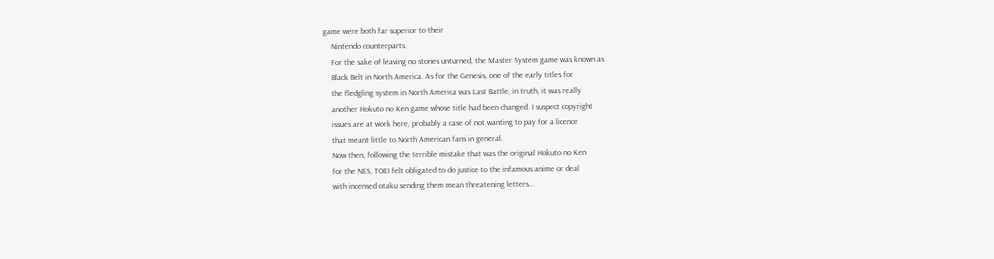game were both far superior to their
    Nintendo counterparts.
    For the sake of leaving no stones unturned, the Master System game was known as
    Black Belt in North America. As for the Genesis, one of the early titles for
    the fledgling system in North America was Last Battle, in truth, it was really
    another Hokuto no Ken game whose title had been changed. I suspect copyright
    issues are at work here, probably a case of not wanting to pay for a licence
    that meant little to North American fans in general.
    Now then, following the terrible mistake that was the original Hokuto no Ken
    for the NES, TOEI felt obligated to do justice to the infamous anime or deal
    with incensed otaku sending them mean threatening letters...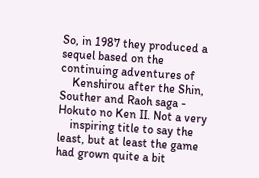So, in 1987 they produced a sequel based on the continuing adventures of
    Kenshirou after the Shin, Souther and Raoh saga - Hokuto no Ken II. Not a very
    inspiring title to say the least, but at least the game had grown quite a bit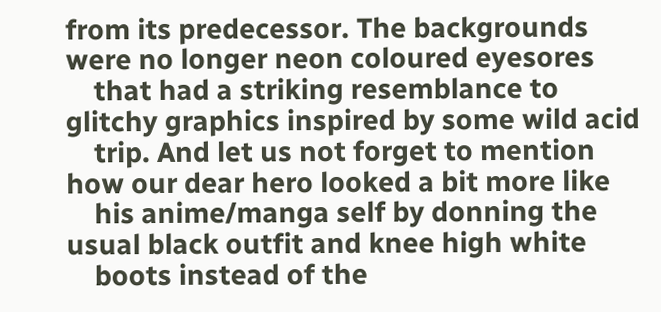from its predecessor. The backgrounds were no longer neon coloured eyesores
    that had a striking resemblance to glitchy graphics inspired by some wild acid
    trip. And let us not forget to mention how our dear hero looked a bit more like
    his anime/manga self by donning the usual black outfit and knee high white
    boots instead of the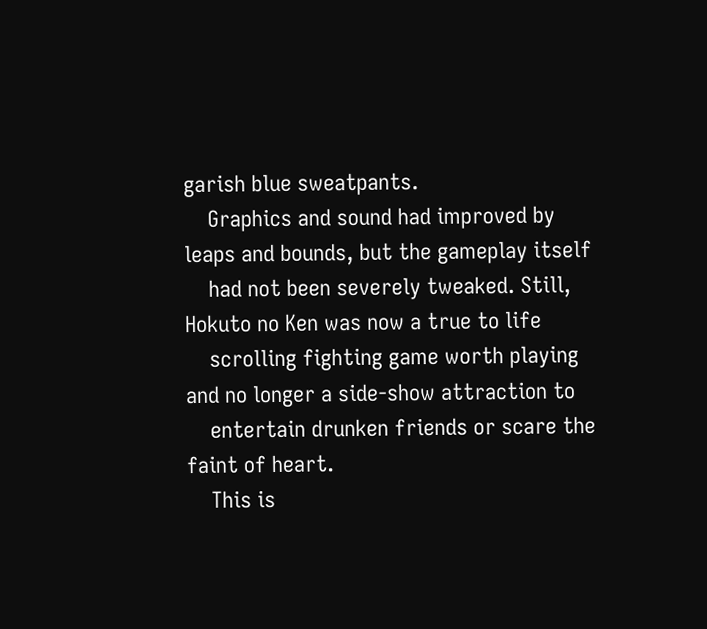garish blue sweatpants.
    Graphics and sound had improved by leaps and bounds, but the gameplay itself
    had not been severely tweaked. Still, Hokuto no Ken was now a true to life
    scrolling fighting game worth playing and no longer a side-show attraction to
    entertain drunken friends or scare the faint of heart.
    This is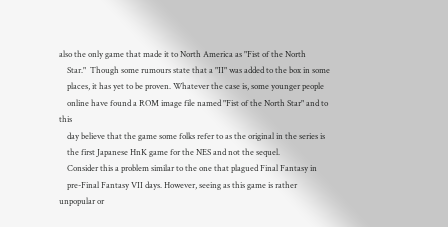also the only game that made it to North America as "Fist of the North
    Star."  Though some rumours state that a "II" was added to the box in some
    places, it has yet to be proven. Whatever the case is, some younger people
    online have found a ROM image file named "Fist of the North Star" and to this
    day believe that the game some folks refer to as the original in the series is
    the first Japanese HnK game for the NES and not the sequel.
    Consider this a problem similar to the one that plagued Final Fantasy in
    pre-Final Fantasy VII days. However, seeing as this game is rather unpopular or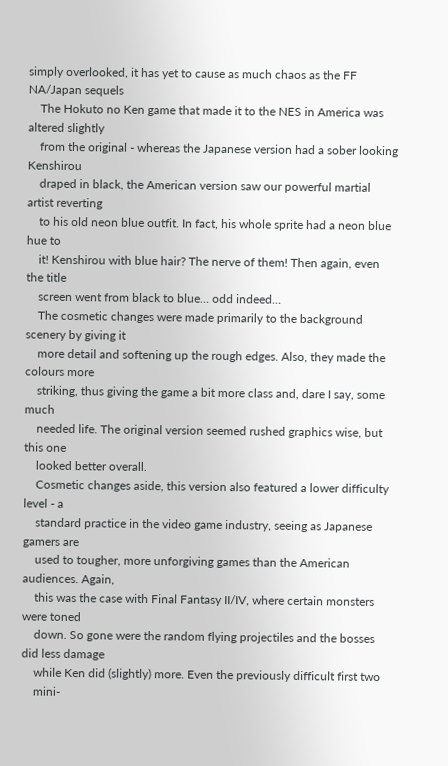simply overlooked, it has yet to cause as much chaos as the FF NA/Japan sequels
    The Hokuto no Ken game that made it to the NES in America was altered slightly
    from the original - whereas the Japanese version had a sober looking Kenshirou
    draped in black, the American version saw our powerful martial artist reverting
    to his old neon blue outfit. In fact, his whole sprite had a neon blue hue to
    it! Kenshirou with blue hair? The nerve of them! Then again, even the title
    screen went from black to blue… odd indeed…
    The cosmetic changes were made primarily to the background scenery by giving it
    more detail and softening up the rough edges. Also, they made the colours more
    striking, thus giving the game a bit more class and, dare I say, some much
    needed life. The original version seemed rushed graphics wise, but this one
    looked better overall.
    Cosmetic changes aside, this version also featured a lower difficulty level - a
    standard practice in the video game industry, seeing as Japanese gamers are
    used to tougher, more unforgiving games than the American audiences. Again,
    this was the case with Final Fantasy II/IV, where certain monsters were toned
    down. So gone were the random flying projectiles and the bosses did less damage
    while Ken did (slightly) more. Even the previously difficult first two
    mini-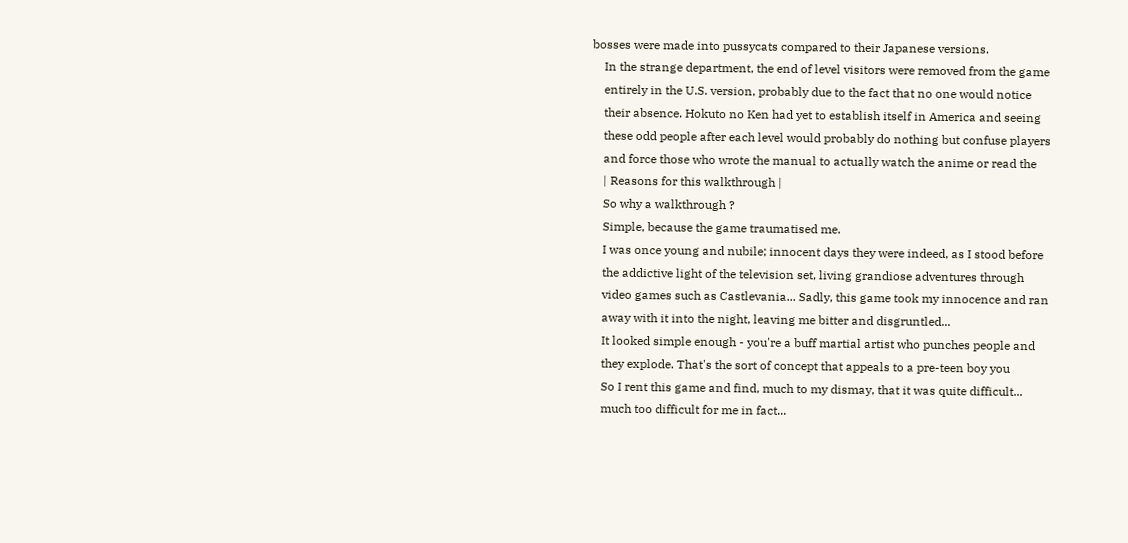bosses were made into pussycats compared to their Japanese versions.
    In the strange department, the end of level visitors were removed from the game
    entirely in the U.S. version, probably due to the fact that no one would notice
    their absence. Hokuto no Ken had yet to establish itself in America and seeing
    these odd people after each level would probably do nothing but confuse players
    and force those who wrote the manual to actually watch the anime or read the
    | Reasons for this walkthrough |
    So why a walkthrough ?
    Simple, because the game traumatised me.
    I was once young and nubile; innocent days they were indeed, as I stood before
    the addictive light of the television set, living grandiose adventures through
    video games such as Castlevania... Sadly, this game took my innocence and ran
    away with it into the night, leaving me bitter and disgruntled...
    It looked simple enough - you're a buff martial artist who punches people and
    they explode. That's the sort of concept that appeals to a pre-teen boy you
    So I rent this game and find, much to my dismay, that it was quite difficult...
    much too difficult for me in fact...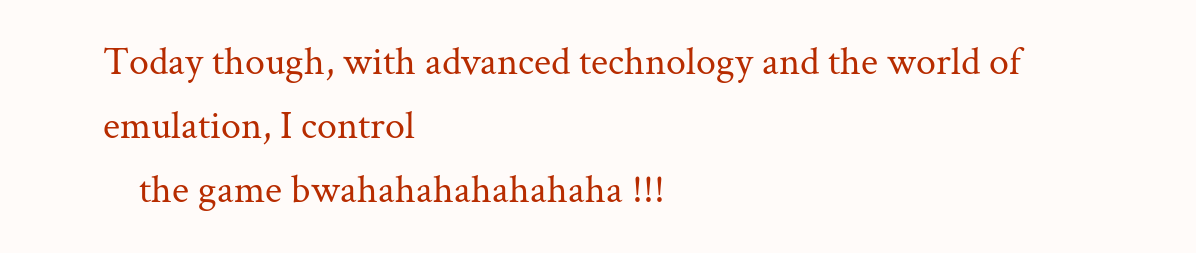Today though, with advanced technology and the world of emulation, I control
    the game bwahahahahahahaha !!!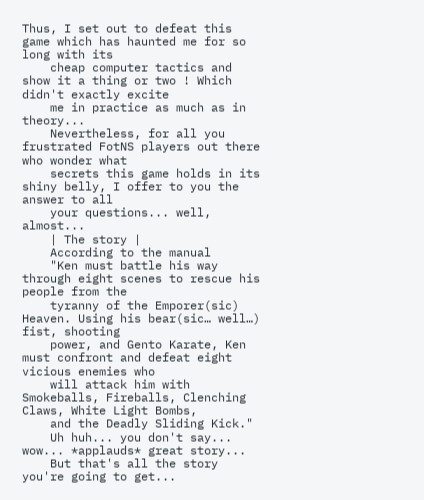Thus, I set out to defeat this game which has haunted me for so long with its
    cheap computer tactics and show it a thing or two ! Which didn't exactly excite
    me in practice as much as in theory...
    Nevertheless, for all you frustrated FotNS players out there who wonder what
    secrets this game holds in its shiny belly, I offer to you the answer to all
    your questions... well, almost...
    | The story |
    According to the manual
    "Ken must battle his way through eight scenes to rescue his people from the
    tyranny of the Emporer(sic) Heaven. Using his bear(sic… well…) fist, shooting
    power, and Gento Karate, Ken must confront and defeat eight vicious enemies who
    will attack him with Smokeballs, Fireballs, Clenching Claws, White Light Bombs,
    and the Deadly Sliding Kick."
    Uh huh... you don't say... wow... *applauds* great story...
    But that's all the story you're going to get...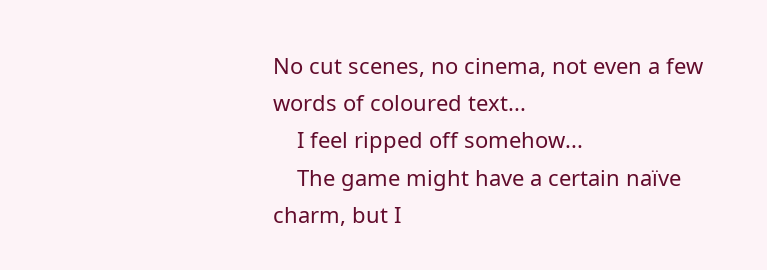No cut scenes, no cinema, not even a few words of coloured text...
    I feel ripped off somehow...
    The game might have a certain naïve charm, but I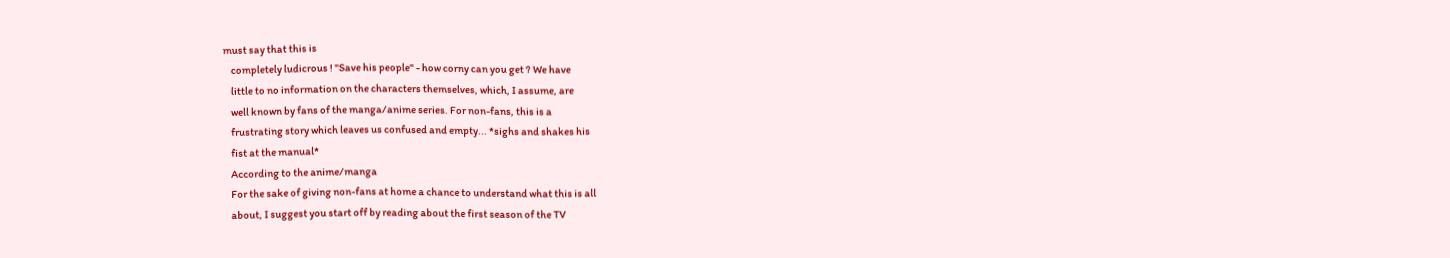must say that this is
    completely ludicrous ! "Save his people" - how corny can you get ? We have
    little to no information on the characters themselves, which, I assume, are
    well known by fans of the manga/anime series. For non-fans, this is a
    frustrating story which leaves us confused and empty... *sighs and shakes his
    fist at the manual*
    According to the anime/manga
    For the sake of giving non-fans at home a chance to understand what this is all
    about, I suggest you start off by reading about the first season of the TV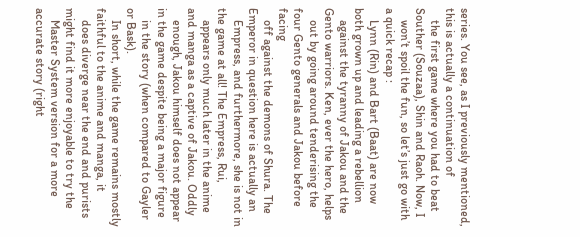series. You see, as I previously mentioned, this is actually a continuation of
    the first game where you had to beat Souther (Souzaa), Shin and Raoh. Now, I
    won’t spoil the fun, so let’s just go with a quick recap :
    Lynn (Rin) and Bart (Baat) are now both grown up and leading a rebellion
    against the tyranny of Jakou and the Gento warriors. Ken, ever the hero, helps
    out by going around tenderising the four Gento generals and Jakou before facing
    off against the demons of Shura. The Emperor in question here is actually an
    Empress, and furthermore, she is not in the game at all! The Empress, Rui,
    appears only much later in the anime and manga as a captive of Jakou. Oddly
    enough, Jakou himself does not appear in the game despite being a major figure
    in the story (when compared to Gayler or Bask).
    In short, while the game remains mostly faithful to the anime and manga, it
    does diverge near the end and purists might find it more enjoyable to try the
    Master System version for a more accurate story (right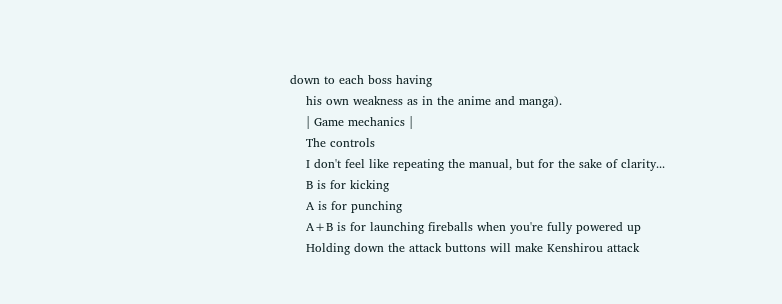down to each boss having
    his own weakness as in the anime and manga).
    | Game mechanics |
    The controls
    I don't feel like repeating the manual, but for the sake of clarity...
    B is for kicking
    A is for punching
    A+B is for launching fireballs when you're fully powered up
    Holding down the attack buttons will make Kenshirou attack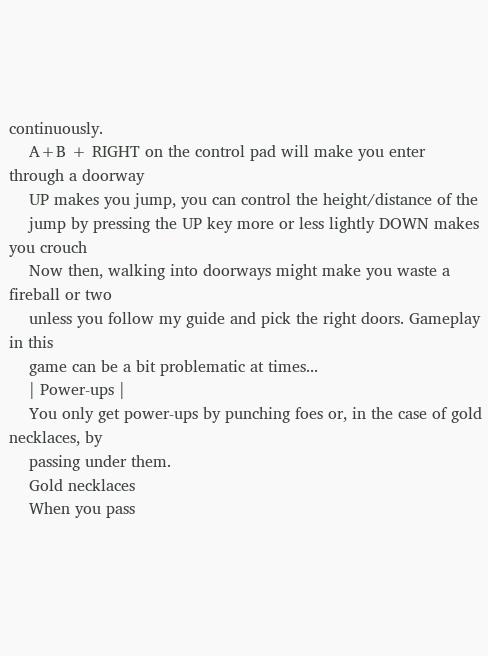continuously.
    A+B + RIGHT on the control pad will make you enter through a doorway
    UP makes you jump, you can control the height/distance of the
    jump by pressing the UP key more or less lightly DOWN makes you crouch
    Now then, walking into doorways might make you waste a fireball or two
    unless you follow my guide and pick the right doors. Gameplay in this
    game can be a bit problematic at times...
    | Power-ups |
    You only get power-ups by punching foes or, in the case of gold necklaces, by
    passing under them.
    Gold necklaces
    When you pass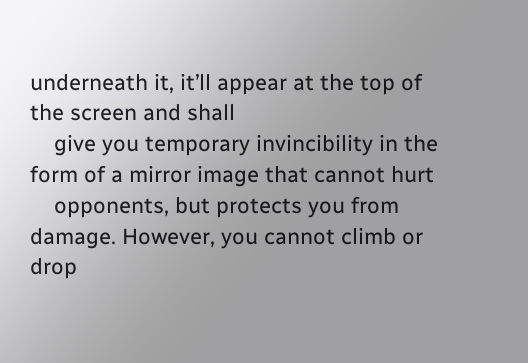underneath it, it’ll appear at the top of the screen and shall
    give you temporary invincibility in the form of a mirror image that cannot hurt
    opponents, but protects you from damage. However, you cannot climb or drop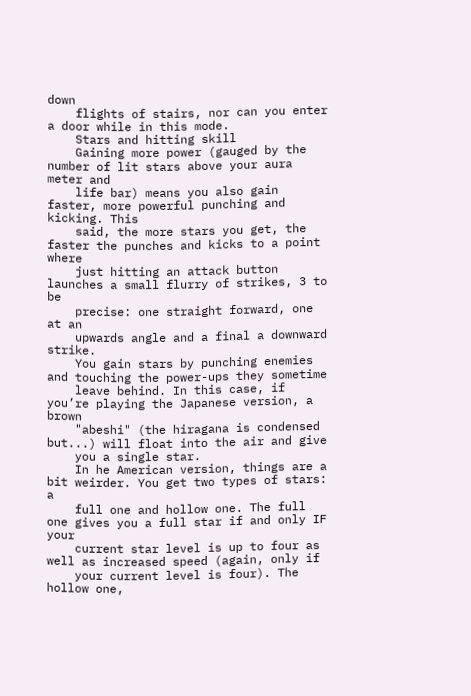down
    flights of stairs, nor can you enter a door while in this mode.
    Stars and hitting skill
    Gaining more power (gauged by the number of lit stars above your aura meter and
    life bar) means you also gain faster, more powerful punching and kicking. This
    said, the more stars you get, the faster the punches and kicks to a point where
    just hitting an attack button launches a small flurry of strikes, 3 to be
    precise: one straight forward, one at an
    upwards angle and a final a downward strike.
    You gain stars by punching enemies and touching the power-ups they sometime
    leave behind. In this case, if you’re playing the Japanese version, a brown
    "abeshi" (the hiragana is condensed but...) will float into the air and give
    you a single star.
    In he American version, things are a bit weirder. You get two types of stars: a
    full one and hollow one. The full one gives you a full star if and only IF your
    current star level is up to four as well as increased speed (again, only if
    your current level is four). The hollow one,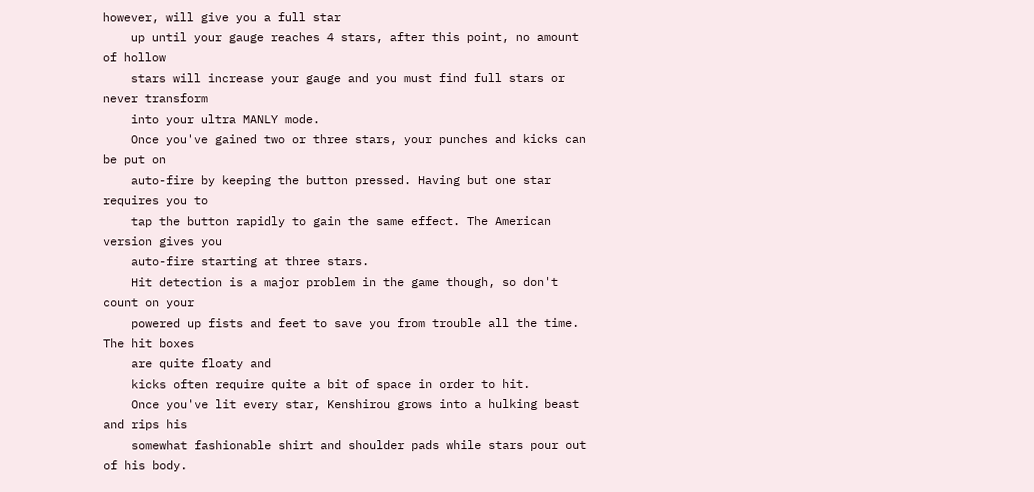however, will give you a full star
    up until your gauge reaches 4 stars, after this point, no amount of hollow
    stars will increase your gauge and you must find full stars or never transform
    into your ultra MANLY mode.
    Once you've gained two or three stars, your punches and kicks can be put on
    auto-fire by keeping the button pressed. Having but one star requires you to
    tap the button rapidly to gain the same effect. The American version gives you
    auto-fire starting at three stars.
    Hit detection is a major problem in the game though, so don't count on your
    powered up fists and feet to save you from trouble all the time. The hit boxes
    are quite floaty and
    kicks often require quite a bit of space in order to hit.
    Once you've lit every star, Kenshirou grows into a hulking beast and rips his
    somewhat fashionable shirt and shoulder pads while stars pour out of his body.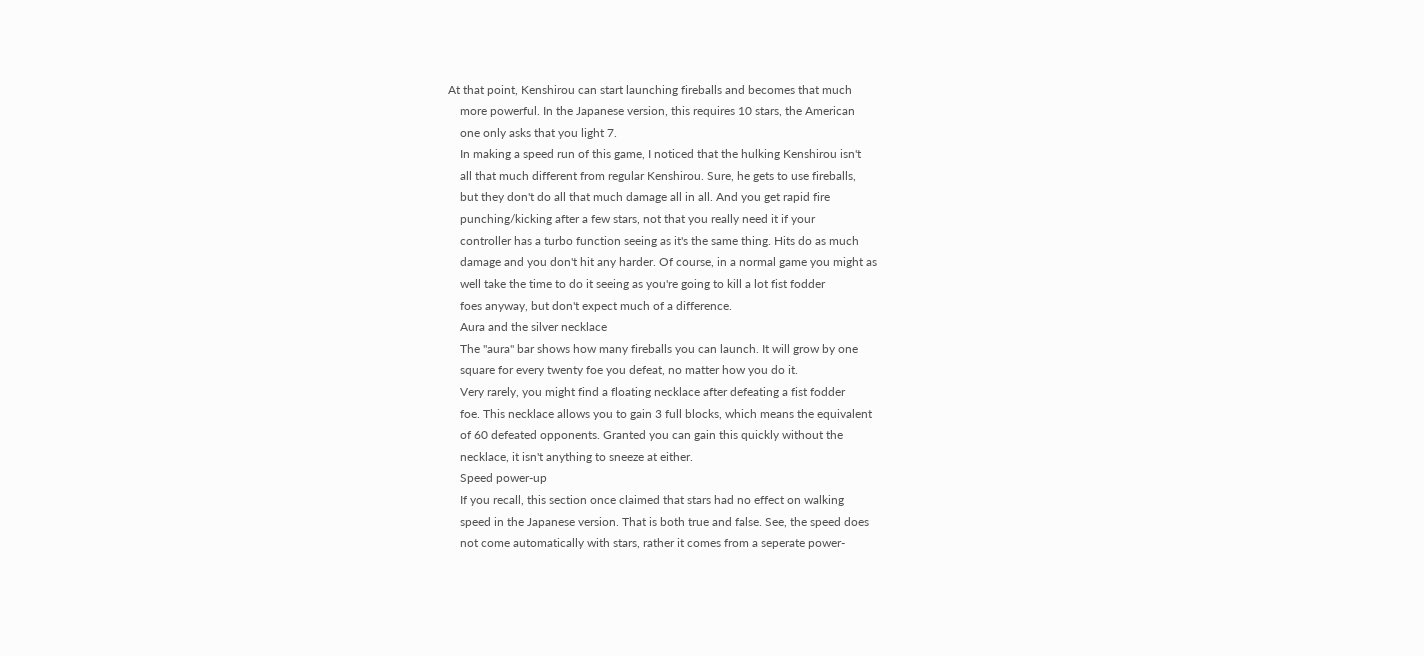At that point, Kenshirou can start launching fireballs and becomes that much
    more powerful. In the Japanese version, this requires 10 stars, the American
    one only asks that you light 7.
    In making a speed run of this game, I noticed that the hulking Kenshirou isn't
    all that much different from regular Kenshirou. Sure, he gets to use fireballs,
    but they don't do all that much damage all in all. And you get rapid fire
    punching/kicking after a few stars, not that you really need it if your
    controller has a turbo function seeing as it's the same thing. Hits do as much
    damage and you don't hit any harder. Of course, in a normal game you might as
    well take the time to do it seeing as you're going to kill a lot fist fodder
    foes anyway, but don't expect much of a difference.
    Aura and the silver necklace
    The "aura" bar shows how many fireballs you can launch. It will grow by one
    square for every twenty foe you defeat, no matter how you do it.
    Very rarely, you might find a floating necklace after defeating a fist fodder
    foe. This necklace allows you to gain 3 full blocks, which means the equivalent
    of 60 defeated opponents. Granted you can gain this quickly without the
    necklace, it isn't anything to sneeze at either.
    Speed power-up
    If you recall, this section once claimed that stars had no effect on walking
    speed in the Japanese version. That is both true and false. See, the speed does
    not come automatically with stars, rather it comes from a seperate power-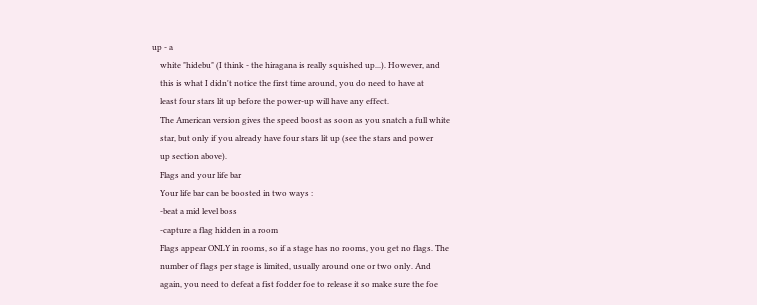up - a
    white "hidebu" (I think - the hiragana is really squished up...). However, and
    this is what I didn't notice the first time around, you do need to have at
    least four stars lit up before the power-up will have any effect.
    The American version gives the speed boost as soon as you snatch a full white
    star, but only if you already have four stars lit up (see the stars and power
    up section above).
    Flags and your life bar
    Your life bar can be boosted in two ways :
    -beat a mid level boss
    -capture a flag hidden in a room
    Flags appear ONLY in rooms, so if a stage has no rooms, you get no flags. The
    number of flags per stage is limited, usually around one or two only. And
    again, you need to defeat a fist fodder foe to release it so make sure the foe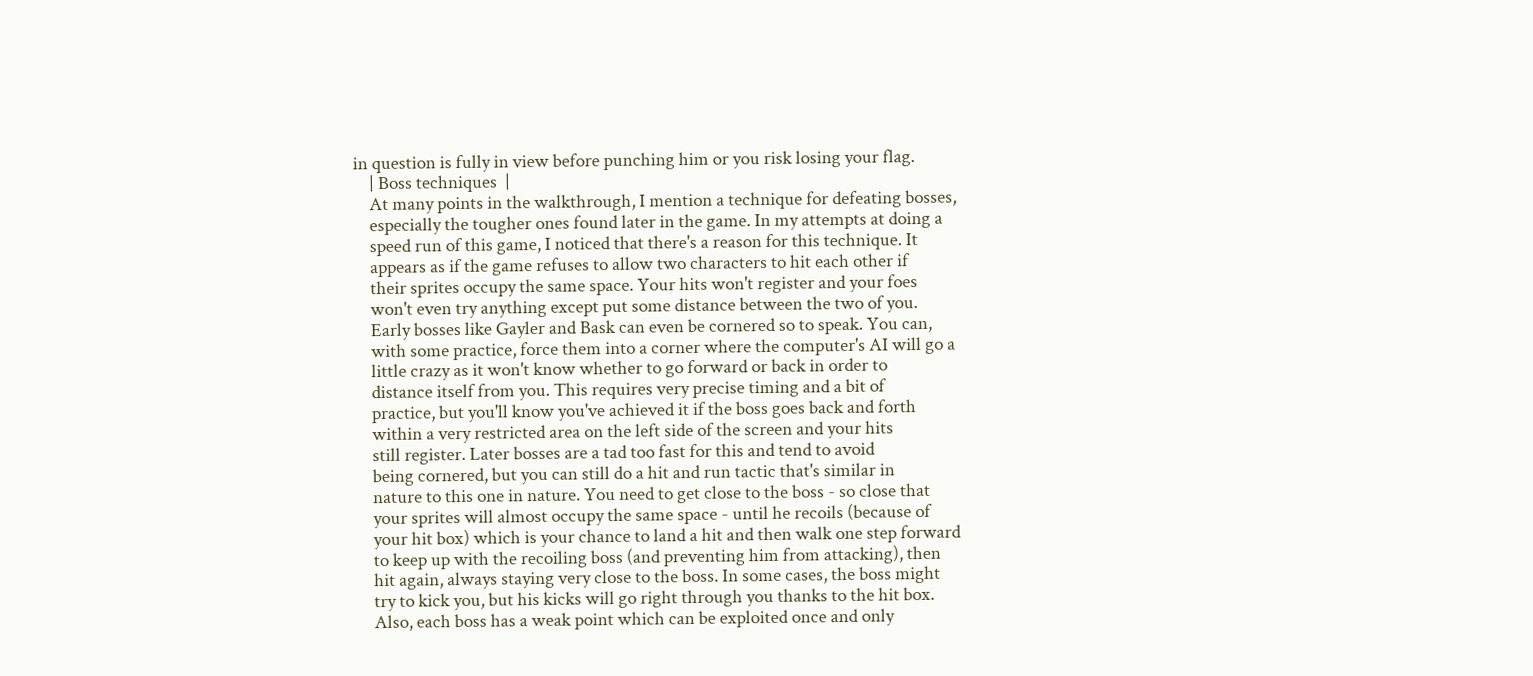in question is fully in view before punching him or you risk losing your flag.
    | Boss techniques  |
    At many points in the walkthrough, I mention a technique for defeating bosses,
    especially the tougher ones found later in the game. In my attempts at doing a
    speed run of this game, I noticed that there's a reason for this technique. It
    appears as if the game refuses to allow two characters to hit each other if
    their sprites occupy the same space. Your hits won't register and your foes
    won't even try anything except put some distance between the two of you.
    Early bosses like Gayler and Bask can even be cornered so to speak. You can,
    with some practice, force them into a corner where the computer's AI will go a
    little crazy as it won't know whether to go forward or back in order to
    distance itself from you. This requires very precise timing and a bit of
    practice, but you'll know you've achieved it if the boss goes back and forth
    within a very restricted area on the left side of the screen and your hits
    still register. Later bosses are a tad too fast for this and tend to avoid
    being cornered, but you can still do a hit and run tactic that's similar in
    nature to this one in nature. You need to get close to the boss - so close that
    your sprites will almost occupy the same space - until he recoils (because of
    your hit box) which is your chance to land a hit and then walk one step forward
    to keep up with the recoiling boss (and preventing him from attacking), then
    hit again, always staying very close to the boss. In some cases, the boss might
    try to kick you, but his kicks will go right through you thanks to the hit box.
    Also, each boss has a weak point which can be exploited once and only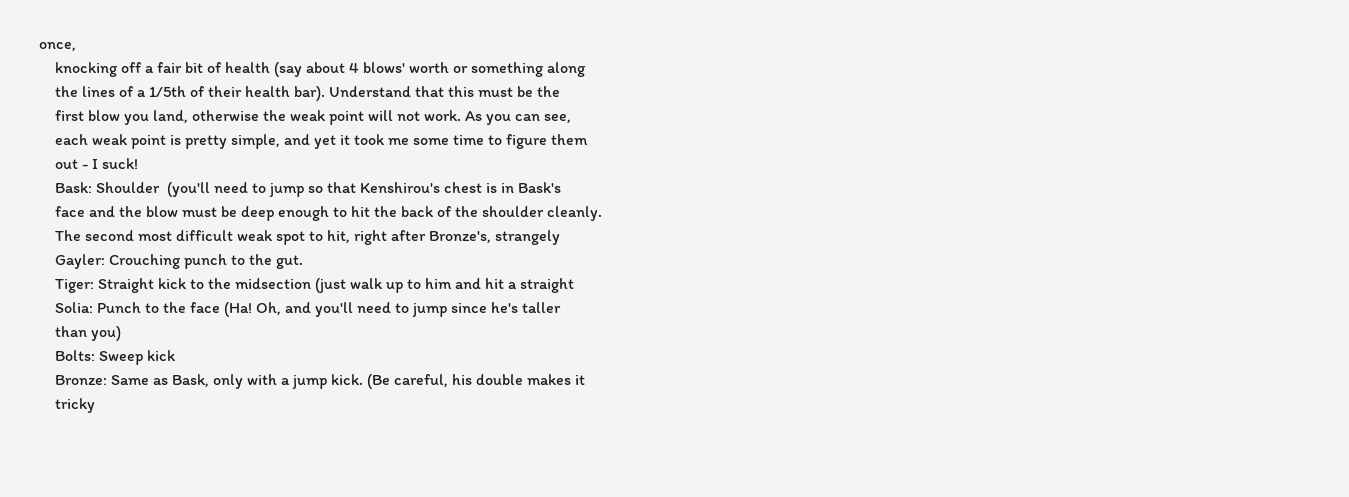once,
    knocking off a fair bit of health (say about 4 blows' worth or something along
    the lines of a 1/5th of their health bar). Understand that this must be the
    first blow you land, otherwise the weak point will not work. As you can see,
    each weak point is pretty simple, and yet it took me some time to figure them
    out - I suck!
    Bask: Shoulder  (you'll need to jump so that Kenshirou's chest is in Bask's
    face and the blow must be deep enough to hit the back of the shoulder cleanly.
    The second most difficult weak spot to hit, right after Bronze's, strangely
    Gayler: Crouching punch to the gut.
    Tiger: Straight kick to the midsection (just walk up to him and hit a straight
    Solia: Punch to the face (Ha! Oh, and you'll need to jump since he's taller
    than you)
    Bolts: Sweep kick
    Bronze: Same as Bask, only with a jump kick. (Be careful, his double makes it
    tricky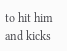to hit him and kicks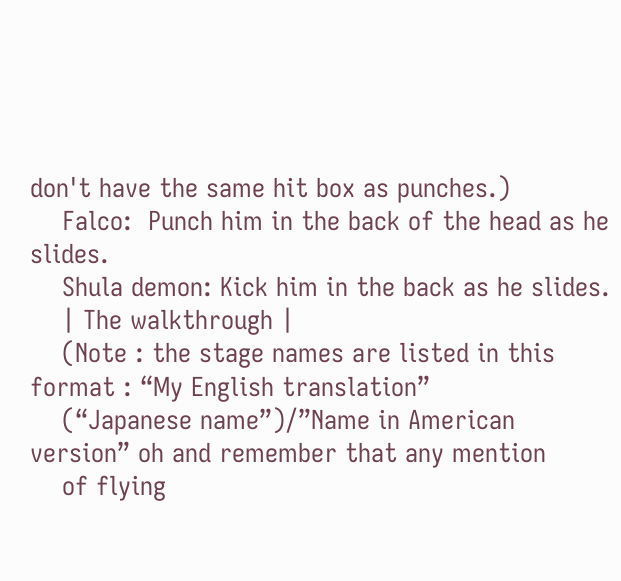don't have the same hit box as punches.)
    Falco:  Punch him in the back of the head as he slides.
    Shula demon: Kick him in the back as he slides.
    | The walkthrough |
    (Note : the stage names are listed in this format : “My English translation”
    (“Japanese name”)/”Name in American version” oh and remember that any mention
    of flying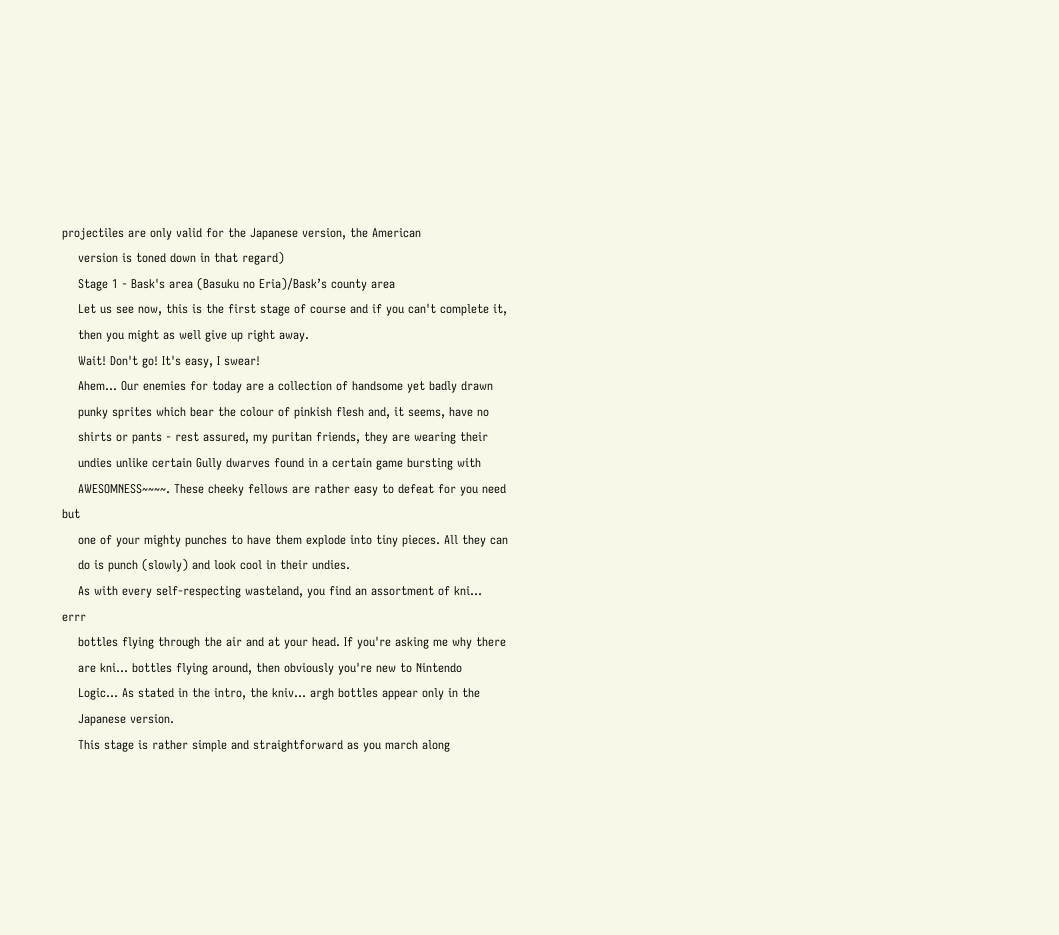projectiles are only valid for the Japanese version, the American
    version is toned down in that regard)
    Stage 1 - Bask's area (Basuku no Eria)/Bask’s county area
    Let us see now, this is the first stage of course and if you can't complete it,
    then you might as well give up right away.
    Wait! Don't go! It's easy, I swear!
    Ahem... Our enemies for today are a collection of handsome yet badly drawn
    punky sprites which bear the colour of pinkish flesh and, it seems, have no
    shirts or pants - rest assured, my puritan friends, they are wearing their
    undies unlike certain Gully dwarves found in a certain game bursting with
    AWESOMNESS~~~~. These cheeky fellows are rather easy to defeat for you need but
    one of your mighty punches to have them explode into tiny pieces. All they can
    do is punch (slowly) and look cool in their undies.
    As with every self-respecting wasteland, you find an assortment of kni... errr
    bottles flying through the air and at your head. If you're asking me why there
    are kni... bottles flying around, then obviously you're new to Nintendo
    Logic... As stated in the intro, the kniv... argh bottles appear only in the
    Japanese version.
    This stage is rather simple and straightforward as you march along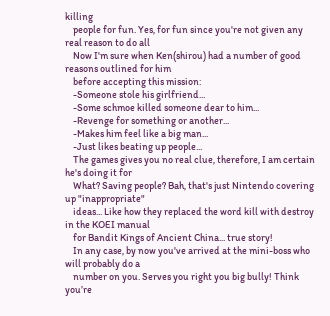killing
    people for fun. Yes, for fun since you're not given any real reason to do all
    Now I'm sure when Ken(shirou) had a number of good reasons outlined for him
    before accepting this mission:
    -Someone stole his girlfriend...
    -Some schmoe killed someone dear to him...
    -Revenge for something or another...
    -Makes him feel like a big man...
    -Just likes beating up people...
    The games gives you no real clue, therefore, I am certain he's doing it for
    What? Saving people? Bah, that's just Nintendo covering up "inappropriate"
    ideas... Like how they replaced the word kill with destroy in the KOEI manual
    for Bandit Kings of Ancient China... true story!
    In any case, by now you've arrived at the mini-boss who will probably do a
    number on you. Serves you right you big bully! Think you’re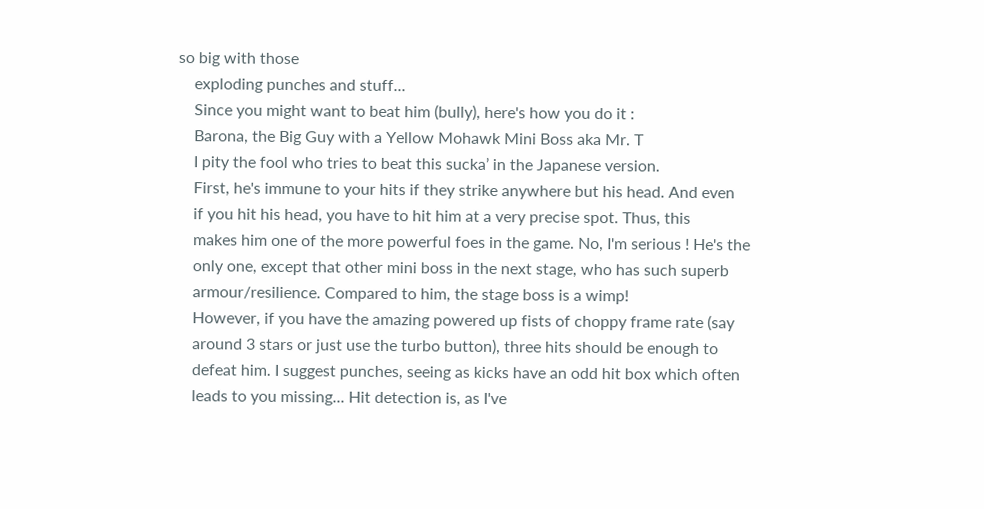so big with those
    exploding punches and stuff...
    Since you might want to beat him (bully), here's how you do it :
    Barona, the Big Guy with a Yellow Mohawk Mini Boss aka Mr. T
    I pity the fool who tries to beat this sucka’ in the Japanese version.
    First, he's immune to your hits if they strike anywhere but his head. And even
    if you hit his head, you have to hit him at a very precise spot. Thus, this
    makes him one of the more powerful foes in the game. No, I'm serious ! He's the
    only one, except that other mini boss in the next stage, who has such superb
    armour/resilience. Compared to him, the stage boss is a wimp!
    However, if you have the amazing powered up fists of choppy frame rate (say
    around 3 stars or just use the turbo button), three hits should be enough to
    defeat him. I suggest punches, seeing as kicks have an odd hit box which often
    leads to you missing... Hit detection is, as I've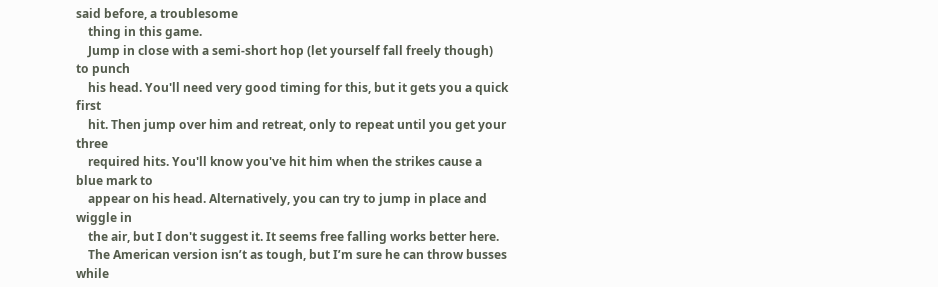said before, a troublesome
    thing in this game.
    Jump in close with a semi-short hop (let yourself fall freely though) to punch
    his head. You'll need very good timing for this, but it gets you a quick first
    hit. Then jump over him and retreat, only to repeat until you get your three
    required hits. You'll know you've hit him when the strikes cause a blue mark to
    appear on his head. Alternatively, you can try to jump in place and wiggle in
    the air, but I don't suggest it. It seems free falling works better here.
    The American version isn’t as tough, but I’m sure he can throw busses while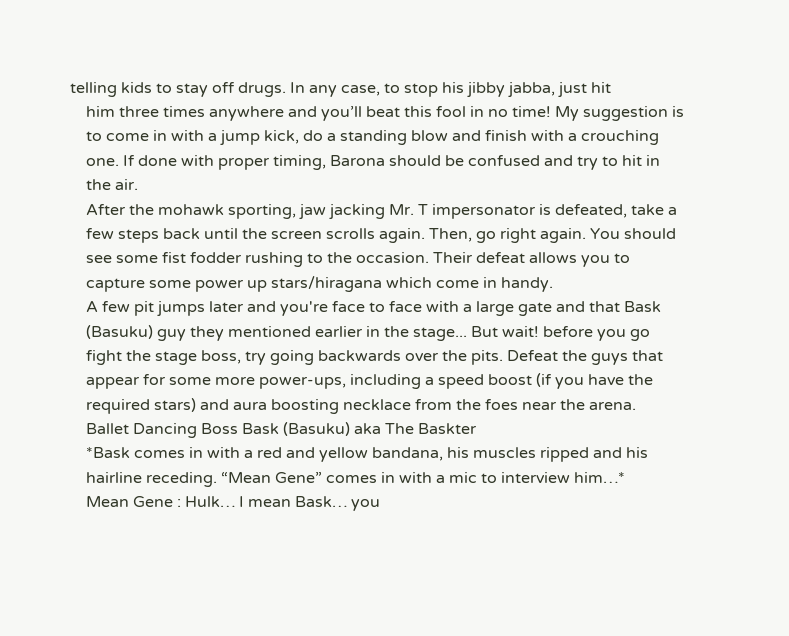telling kids to stay off drugs. In any case, to stop his jibby jabba, just hit
    him three times anywhere and you’ll beat this fool in no time! My suggestion is
    to come in with a jump kick, do a standing blow and finish with a crouching
    one. If done with proper timing, Barona should be confused and try to hit in
    the air.
    After the mohawk sporting, jaw jacking Mr. T impersonator is defeated, take a
    few steps back until the screen scrolls again. Then, go right again. You should
    see some fist fodder rushing to the occasion. Their defeat allows you to
    capture some power up stars/hiragana which come in handy.
    A few pit jumps later and you're face to face with a large gate and that Bask
    (Basuku) guy they mentioned earlier in the stage... But wait! before you go
    fight the stage boss, try going backwards over the pits. Defeat the guys that
    appear for some more power-ups, including a speed boost (if you have the
    required stars) and aura boosting necklace from the foes near the arena.
    Ballet Dancing Boss Bask (Basuku) aka The Baskter
    *Bask comes in with a red and yellow bandana, his muscles ripped and his
    hairline receding. “Mean Gene” comes in with a mic to interview him…*
    Mean Gene : Hulk… I mean Bask… you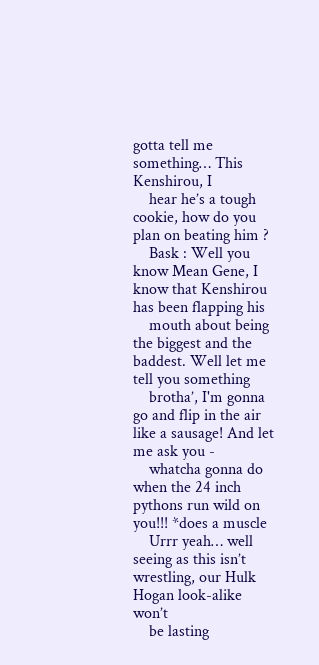gotta tell me something… This Kenshirou, I
    hear he’s a tough cookie, how do you plan on beating him ?
    Bask : Well you know Mean Gene, I know that Kenshirou has been flapping his
    mouth about being the biggest and the baddest. Well let me tell you something
    brotha’, I'm gonna go and flip in the air like a sausage! And let me ask you -
    whatcha gonna do when the 24 inch pythons run wild on you!!! *does a muscle
    Urrr yeah… well seeing as this isn’t wrestling, our Hulk Hogan look-alike won’t
    be lasting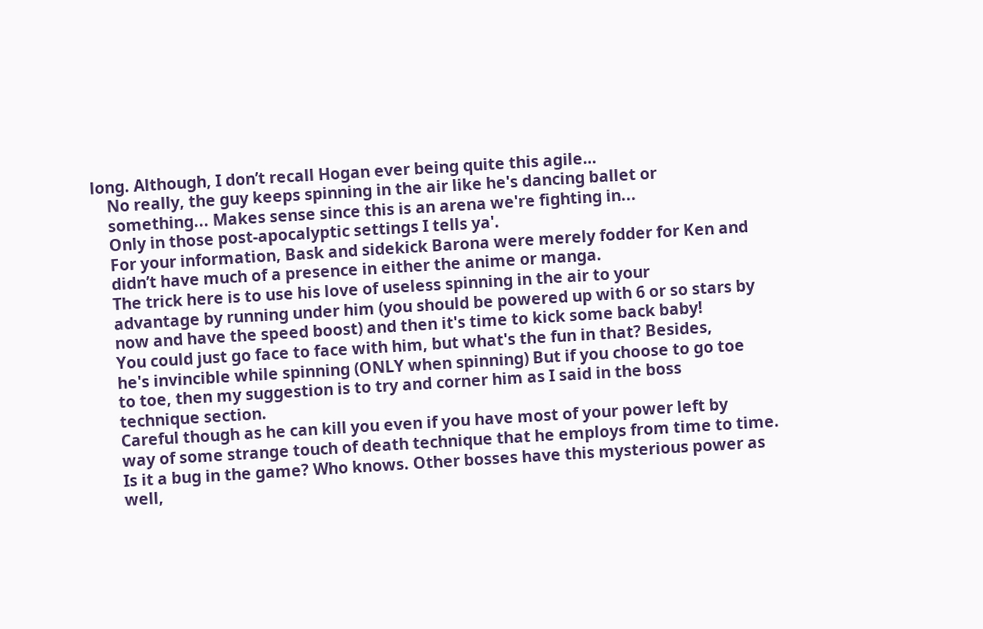long. Although, I don’t recall Hogan ever being quite this agile…
    No really, the guy keeps spinning in the air like he's dancing ballet or
    something... Makes sense since this is an arena we're fighting in...
    Only in those post-apocalyptic settings I tells ya'.
    For your information, Bask and sidekick Barona were merely fodder for Ken and
    didn’t have much of a presence in either the anime or manga.
    The trick here is to use his love of useless spinning in the air to your
    advantage by running under him (you should be powered up with 6 or so stars by
    now and have the speed boost) and then it's time to kick some back baby!
    You could just go face to face with him, but what's the fun in that? Besides,
    he's invincible while spinning (ONLY when spinning) But if you choose to go toe
    to toe, then my suggestion is to try and corner him as I said in the boss
    technique section.
    Careful though as he can kill you even if you have most of your power left by
    way of some strange touch of death technique that he employs from time to time.
    Is it a bug in the game? Who knows. Other bosses have this mysterious power as
    well,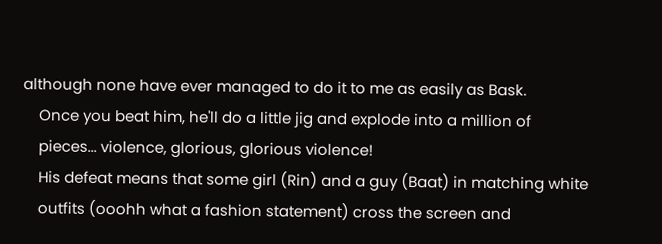although none have ever managed to do it to me as easily as Bask.
    Once you beat him, he'll do a little jig and explode into a million of
    pieces... violence, glorious, glorious violence!
    His defeat means that some girl (Rin) and a guy (Baat) in matching white
    outfits (ooohh what a fashion statement) cross the screen and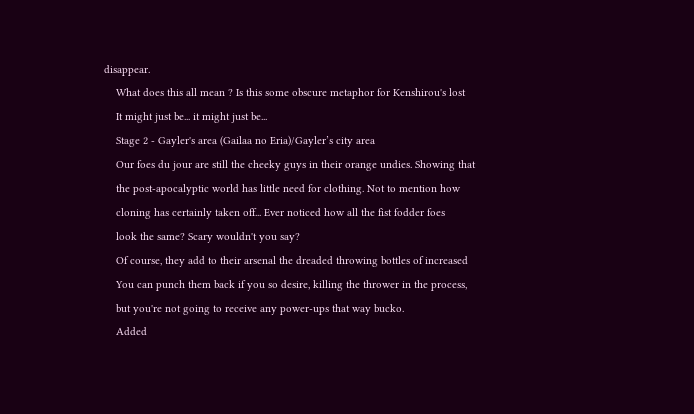disappear.
    What does this all mean ? Is this some obscure metaphor for Kenshirou's lost
    It might just be... it might just be...
    Stage 2 - Gayler's area (Gailaa no Eria)/Gayler’s city area
    Our foes du jour are still the cheeky guys in their orange undies. Showing that
    the post-apocalyptic world has little need for clothing. Not to mention how
    cloning has certainly taken off... Ever noticed how all the fist fodder foes
    look the same? Scary wouldn't you say?
    Of course, they add to their arsenal the dreaded throwing bottles of increased
    You can punch them back if you so desire, killing the thrower in the process,
    but you're not going to receive any power-ups that way bucko.
    Added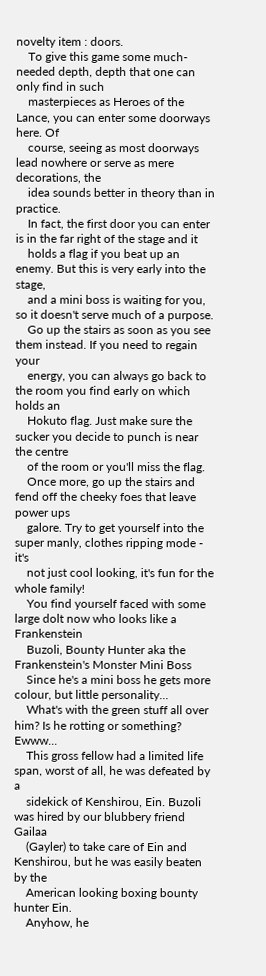novelty item : doors.
    To give this game some much-needed depth, depth that one can only find in such
    masterpieces as Heroes of the Lance, you can enter some doorways here. Of
    course, seeing as most doorways lead nowhere or serve as mere decorations, the
    idea sounds better in theory than in practice.
    In fact, the first door you can enter is in the far right of the stage and it
    holds a flag if you beat up an enemy. But this is very early into the stage,
    and a mini boss is waiting for you, so it doesn't serve much of a purpose.
    Go up the stairs as soon as you see them instead. If you need to regain your
    energy, you can always go back to the room you find early on which holds an
    Hokuto flag. Just make sure the sucker you decide to punch is near the centre
    of the room or you'll miss the flag.
    Once more, go up the stairs and fend off the cheeky foes that leave power ups
    galore. Try to get yourself into the super manly, clothes ripping mode - it's
    not just cool looking, it's fun for the whole family!
    You find yourself faced with some large dolt now who looks like a Frankenstein
    Buzoli, Bounty Hunter aka the Frankenstein's Monster Mini Boss
    Since he's a mini boss he gets more colour, but little personality...
    What's with the green stuff all over him? Is he rotting or something? Ewww...
    This gross fellow had a limited life span, worst of all, he was defeated by a
    sidekick of Kenshirou, Ein. Buzoli was hired by our blubbery friend Gailaa
    (Gayler) to take care of Ein and Kenshirou, but he was easily beaten by the
    American looking boxing bounty hunter Ein.
    Anyhow, he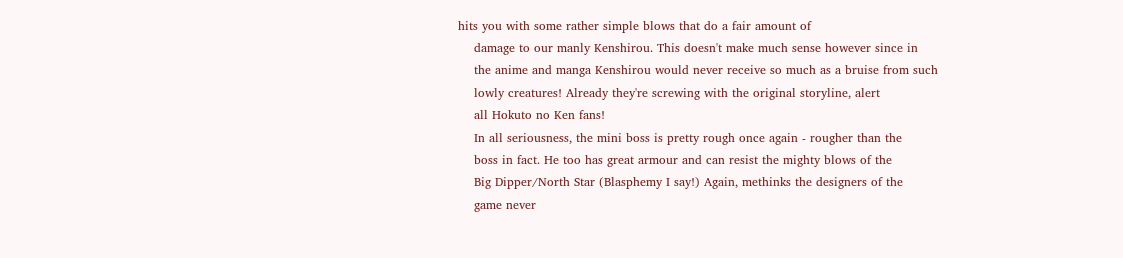hits you with some rather simple blows that do a fair amount of
    damage to our manly Kenshirou. This doesn't make much sense however since in
    the anime and manga Kenshirou would never receive so much as a bruise from such
    lowly creatures! Already they're screwing with the original storyline, alert
    all Hokuto no Ken fans!
    In all seriousness, the mini boss is pretty rough once again - rougher than the
    boss in fact. He too has great armour and can resist the mighty blows of the
    Big Dipper/North Star (Blasphemy I say!) Again, methinks the designers of the
    game never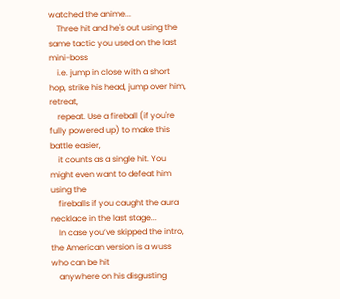watched the anime...
    Three hit and he's out using the same tactic you used on the last mini-boss
    i.e. jump in close with a short hop, strike his head, jump over him, retreat,
    repeat. Use a fireball (if you're fully powered up) to make this battle easier,
    it counts as a single hit. You might even want to defeat him using the
    fireballs if you caught the aura necklace in the last stage...
    In case you’ve skipped the intro, the American version is a wuss who can be hit
    anywhere on his disgusting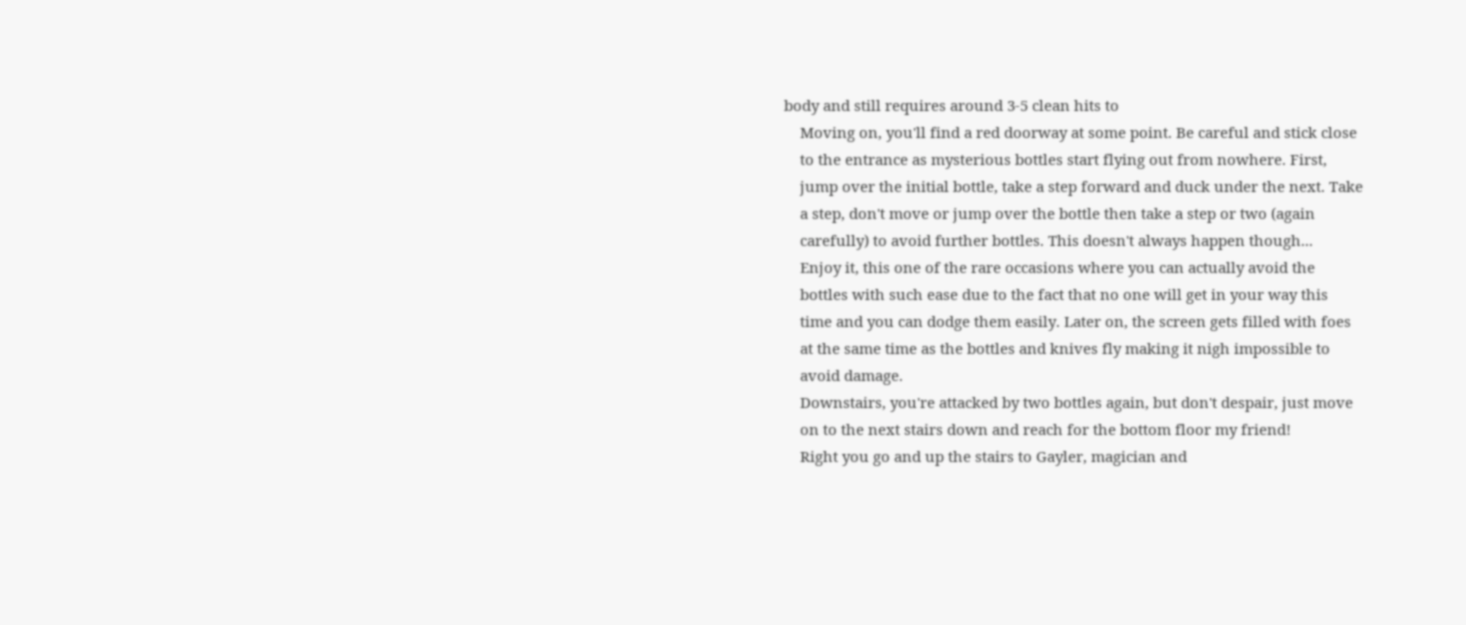body and still requires around 3-5 clean hits to
    Moving on, you'll find a red doorway at some point. Be careful and stick close
    to the entrance as mysterious bottles start flying out from nowhere. First,
    jump over the initial bottle, take a step forward and duck under the next. Take
    a step, don't move or jump over the bottle then take a step or two (again
    carefully) to avoid further bottles. This doesn't always happen though...
    Enjoy it, this one of the rare occasions where you can actually avoid the
    bottles with such ease due to the fact that no one will get in your way this
    time and you can dodge them easily. Later on, the screen gets filled with foes
    at the same time as the bottles and knives fly making it nigh impossible to
    avoid damage.
    Downstairs, you're attacked by two bottles again, but don't despair, just move
    on to the next stairs down and reach for the bottom floor my friend!
    Right you go and up the stairs to Gayler, magician and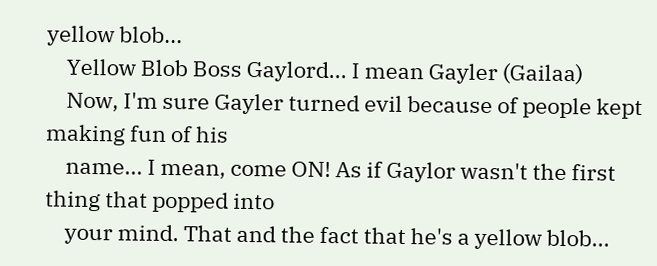yellow blob...
    Yellow Blob Boss Gaylord... I mean Gayler (Gailaa)
    Now, I'm sure Gayler turned evil because of people kept making fun of his
    name... I mean, come ON! As if Gaylor wasn't the first thing that popped into
    your mind. That and the fact that he's a yellow blob...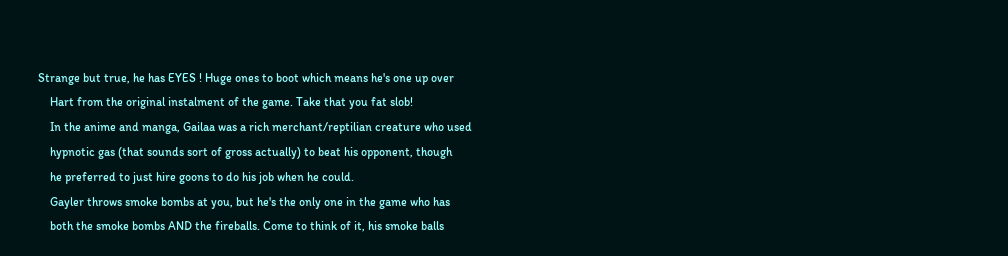Strange but true, he has EYES ! Huge ones to boot which means he's one up over
    Hart from the original instalment of the game. Take that you fat slob!
    In the anime and manga, Gailaa was a rich merchant/reptilian creature who used
    hypnotic gas (that sounds sort of gross actually) to beat his opponent, though
    he preferred to just hire goons to do his job when he could.
    Gayler throws smoke bombs at you, but he's the only one in the game who has
    both the smoke bombs AND the fireballs. Come to think of it, his smoke balls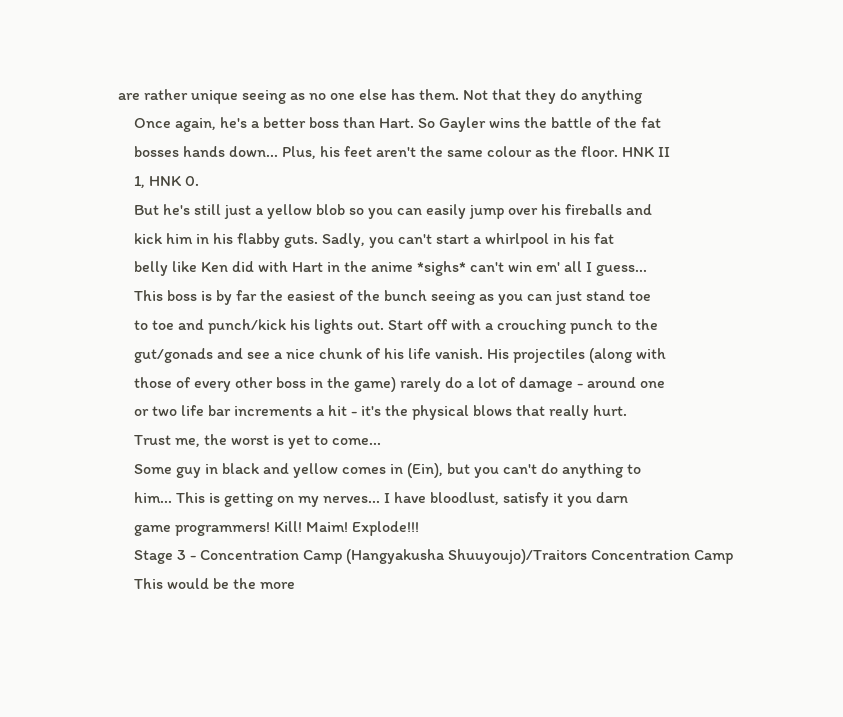are rather unique seeing as no one else has them. Not that they do anything
    Once again, he's a better boss than Hart. So Gayler wins the battle of the fat
    bosses hands down... Plus, his feet aren't the same colour as the floor. HNK II
    1, HNK 0.
    But he's still just a yellow blob so you can easily jump over his fireballs and
    kick him in his flabby guts. Sadly, you can't start a whirlpool in his fat
    belly like Ken did with Hart in the anime *sighs* can't win em' all I guess...
    This boss is by far the easiest of the bunch seeing as you can just stand toe
    to toe and punch/kick his lights out. Start off with a crouching punch to the
    gut/gonads and see a nice chunk of his life vanish. His projectiles (along with
    those of every other boss in the game) rarely do a lot of damage - around one
    or two life bar increments a hit - it's the physical blows that really hurt.
    Trust me, the worst is yet to come...
    Some guy in black and yellow comes in (Ein), but you can't do anything to
    him... This is getting on my nerves... I have bloodlust, satisfy it you darn
    game programmers! Kill! Maim! Explode!!!
    Stage 3 - Concentration Camp (Hangyakusha Shuuyoujo)/Traitors Concentration Camp
    This would be the more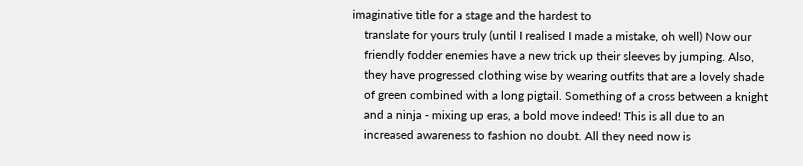imaginative title for a stage and the hardest to
    translate for yours truly (until I realised I made a mistake, oh well) Now our
    friendly fodder enemies have a new trick up their sleeves by jumping. Also,
    they have progressed clothing wise by wearing outfits that are a lovely shade
    of green combined with a long pigtail. Something of a cross between a knight
    and a ninja - mixing up eras, a bold move indeed! This is all due to an
    increased awareness to fashion no doubt. All they need now is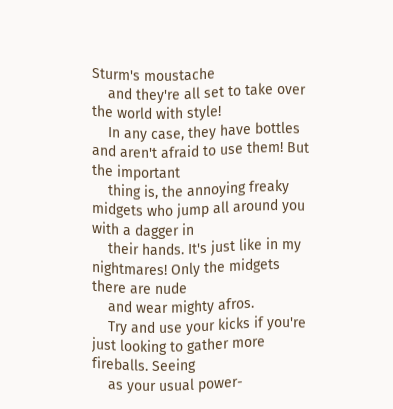Sturm's moustache
    and they're all set to take over the world with style!
    In any case, they have bottles and aren't afraid to use them! But the important
    thing is, the annoying freaky midgets who jump all around you with a dagger in
    their hands. It's just like in my nightmares! Only the midgets there are nude
    and wear mighty afros.
    Try and use your kicks if you're just looking to gather more fireballs. Seeing
    as your usual power-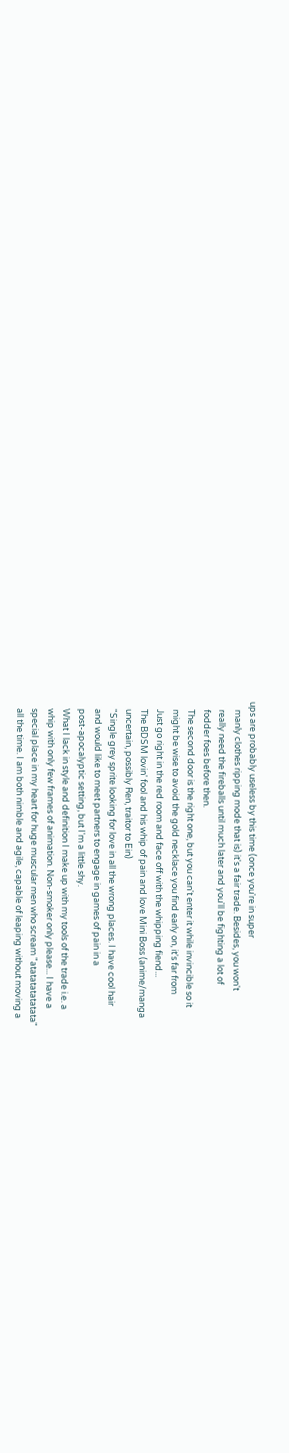ups are probably useless by this time (once you're in super
    manly clothes ripping mode that is) it's a fair trade. Besides, you won't
    really need the fireballs until much later and you'll be fighting a lot of
    fodder foes before then.
    The second door is the right one, but you can't enter it while invincible so it
    might be wise to avoid the gold necklace you find early on, it's far from
    Just go right in the red room and face off with the whipping fiend...
    The BDSM lovin' fool and his whip of pain and love Mini Boss (anime/manga
    uncertain, possibly Ren, traitor to Ein)
    "Single grey sprite looking for love in all the wrong places. I have cool hair
    and would like to meet partners to engage in games of pain in a
    post-apocalyptic setting, but I'm a little shy.
    What I lack in style and definition I make up with my tools of the trade i.e. a
    whip with only few frames of animation. Non-smoker only please... I have a
    special place in my heart for huge muscular men who scream "atatatatatatata"
    all the time. I am both nimble and agile, capable of leaping without moving a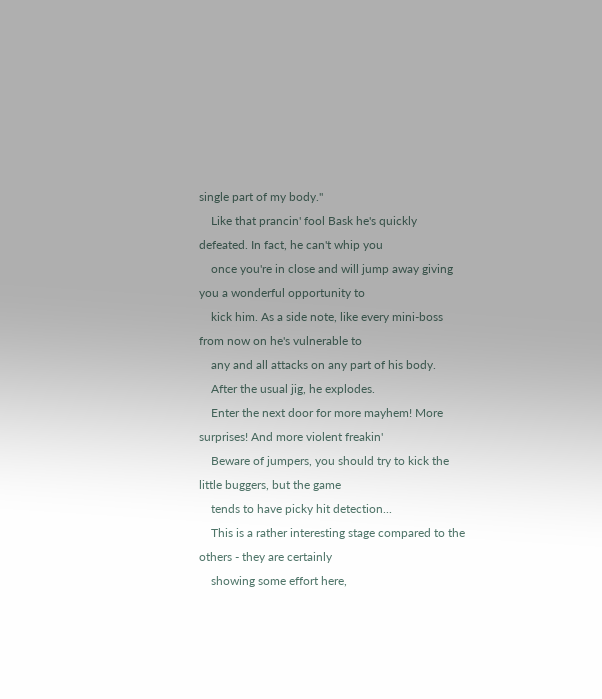single part of my body."
    Like that prancin' fool Bask he's quickly defeated. In fact, he can't whip you
    once you're in close and will jump away giving you a wonderful opportunity to
    kick him. As a side note, like every mini-boss from now on he's vulnerable to
    any and all attacks on any part of his body.
    After the usual jig, he explodes.
    Enter the next door for more mayhem! More surprises! And more violent freakin'
    Beware of jumpers, you should try to kick the little buggers, but the game
    tends to have picky hit detection...
    This is a rather interesting stage compared to the others - they are certainly
    showing some effort here,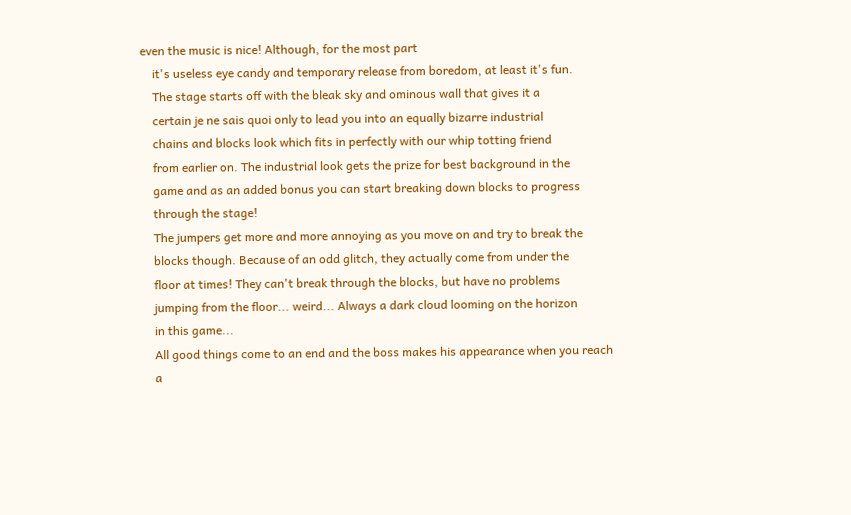even the music is nice! Although, for the most part
    it's useless eye candy and temporary release from boredom, at least it's fun.
    The stage starts off with the bleak sky and ominous wall that gives it a
    certain je ne sais quoi only to lead you into an equally bizarre industrial
    chains and blocks look which fits in perfectly with our whip totting friend
    from earlier on. The industrial look gets the prize for best background in the
    game and as an added bonus you can start breaking down blocks to progress
    through the stage!
    The jumpers get more and more annoying as you move on and try to break the
    blocks though. Because of an odd glitch, they actually come from under the
    floor at times! They can't break through the blocks, but have no problems
    jumping from the floor... weird... Always a dark cloud looming on the horizon
    in this game...
    All good things come to an end and the boss makes his appearance when you reach
    a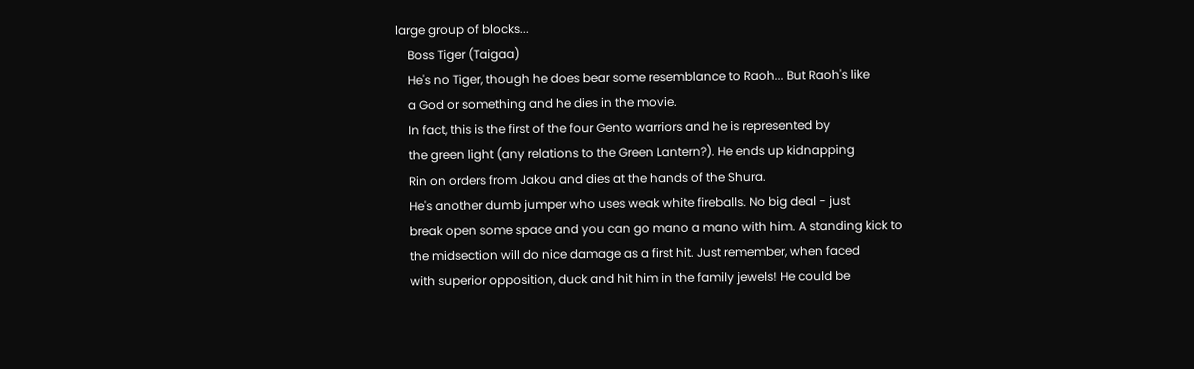large group of blocks...
    Boss Tiger (Taigaa)
    He's no Tiger, though he does bear some resemblance to Raoh... But Raoh's like
    a God or something and he dies in the movie.
    In fact, this is the first of the four Gento warriors and he is represented by
    the green light (any relations to the Green Lantern?). He ends up kidnapping
    Rin on orders from Jakou and dies at the hands of the Shura.
    He's another dumb jumper who uses weak white fireballs. No big deal - just
    break open some space and you can go mano a mano with him. A standing kick to
    the midsection will do nice damage as a first hit. Just remember, when faced
    with superior opposition, duck and hit him in the family jewels! He could be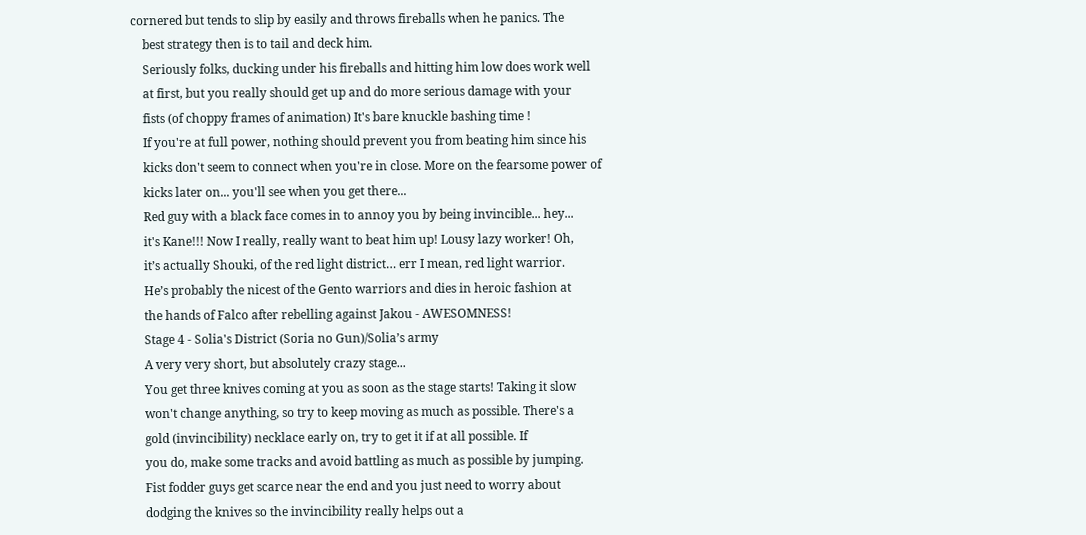cornered but tends to slip by easily and throws fireballs when he panics. The
    best strategy then is to tail and deck him.
    Seriously folks, ducking under his fireballs and hitting him low does work well
    at first, but you really should get up and do more serious damage with your
    fists (of choppy frames of animation) It's bare knuckle bashing time !
    If you're at full power, nothing should prevent you from beating him since his
    kicks don't seem to connect when you're in close. More on the fearsome power of
    kicks later on... you'll see when you get there...
    Red guy with a black face comes in to annoy you by being invincible... hey...
    it's Kane!!! Now I really, really want to beat him up! Lousy lazy worker! Oh,
    it’s actually Shouki, of the red light district… err I mean, red light warrior.
    He’s probably the nicest of the Gento warriors and dies in heroic fashion at
    the hands of Falco after rebelling against Jakou - AWESOMNESS!
    Stage 4 - Solia's District (Soria no Gun)/Solia’s army
    A very very short, but absolutely crazy stage...
    You get three knives coming at you as soon as the stage starts! Taking it slow
    won't change anything, so try to keep moving as much as possible. There's a
    gold (invincibility) necklace early on, try to get it if at all possible. If
    you do, make some tracks and avoid battling as much as possible by jumping.
    Fist fodder guys get scarce near the end and you just need to worry about
    dodging the knives so the invincibility really helps out a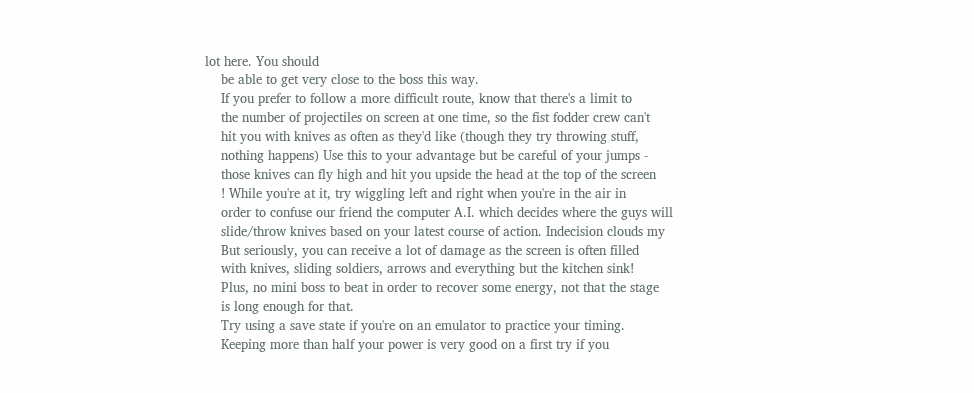lot here. You should
    be able to get very close to the boss this way.
    If you prefer to follow a more difficult route, know that there's a limit to
    the number of projectiles on screen at one time, so the fist fodder crew can't
    hit you with knives as often as they'd like (though they try throwing stuff,
    nothing happens) Use this to your advantage but be careful of your jumps -
    those knives can fly high and hit you upside the head at the top of the screen
    ! While you're at it, try wiggling left and right when you're in the air in
    order to confuse our friend the computer A.I. which decides where the guys will
    slide/throw knives based on your latest course of action. Indecision clouds my
    But seriously, you can receive a lot of damage as the screen is often filled
    with knives, sliding soldiers, arrows and everything but the kitchen sink!
    Plus, no mini boss to beat in order to recover some energy, not that the stage
    is long enough for that.
    Try using a save state if you're on an emulator to practice your timing.
    Keeping more than half your power is very good on a first try if you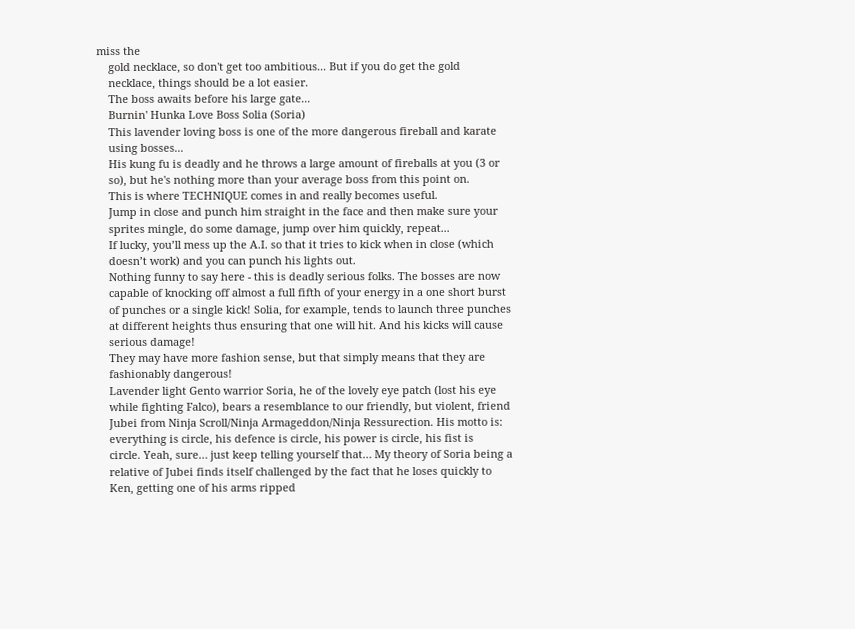miss the
    gold necklace, so don't get too ambitious... But if you do get the gold
    necklace, things should be a lot easier.
    The boss awaits before his large gate...
    Burnin' Hunka Love Boss Solia (Soria)
    This lavender loving boss is one of the more dangerous fireball and karate
    using bosses...
    His kung fu is deadly and he throws a large amount of fireballs at you (3 or
    so), but he's nothing more than your average boss from this point on.
    This is where TECHNIQUE comes in and really becomes useful.
    Jump in close and punch him straight in the face and then make sure your
    sprites mingle, do some damage, jump over him quickly, repeat...
    If lucky, you’ll mess up the A.I. so that it tries to kick when in close (which
    doesn’t work) and you can punch his lights out.
    Nothing funny to say here - this is deadly serious folks. The bosses are now
    capable of knocking off almost a full fifth of your energy in a one short burst
    of punches or a single kick! Solia, for example, tends to launch three punches
    at different heights thus ensuring that one will hit. And his kicks will cause
    serious damage!
    They may have more fashion sense, but that simply means that they are
    fashionably dangerous!
    Lavender light Gento warrior Soria, he of the lovely eye patch (lost his eye
    while fighting Falco), bears a resemblance to our friendly, but violent, friend
    Jubei from Ninja Scroll/Ninja Armageddon/Ninja Ressurection. His motto is:
    everything is circle, his defence is circle, his power is circle, his fist is
    circle. Yeah, sure… just keep telling yourself that… My theory of Soria being a
    relative of Jubei finds itself challenged by the fact that he loses quickly to
    Ken, getting one of his arms ripped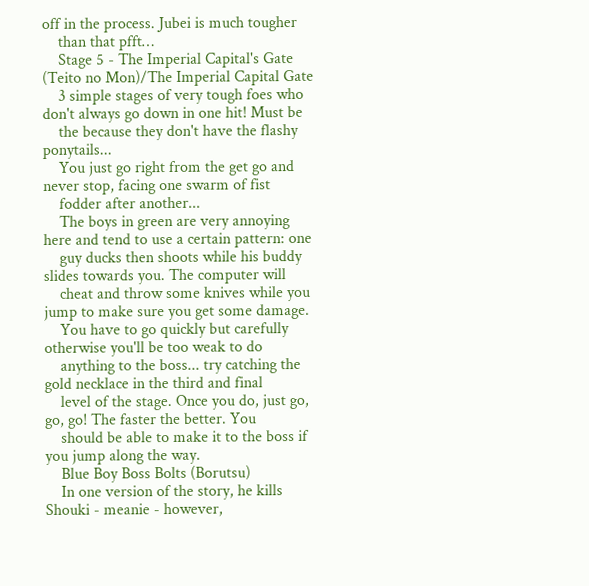off in the process. Jubei is much tougher
    than that pfft…
    Stage 5 - The Imperial Capital's Gate (Teito no Mon)/The Imperial Capital Gate
    3 simple stages of very tough foes who don't always go down in one hit! Must be
    the because they don't have the flashy ponytails...
    You just go right from the get go and never stop, facing one swarm of fist
    fodder after another...
    The boys in green are very annoying here and tend to use a certain pattern: one
    guy ducks then shoots while his buddy slides towards you. The computer will
    cheat and throw some knives while you jump to make sure you get some damage.
    You have to go quickly but carefully otherwise you'll be too weak to do
    anything to the boss... try catching the gold necklace in the third and final
    level of the stage. Once you do, just go, go, go! The faster the better. You
    should be able to make it to the boss if you jump along the way.
    Blue Boy Boss Bolts (Borutsu)
    In one version of the story, he kills Shouki - meanie - however,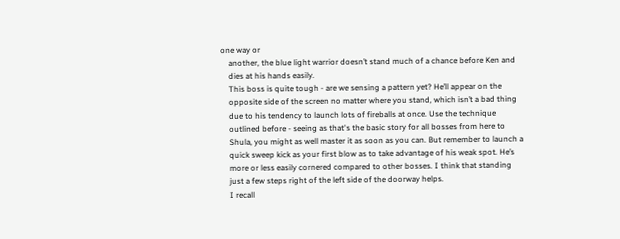one way or
    another, the blue light warrior doesn’t stand much of a chance before Ken and
    dies at his hands easily.
    This boss is quite tough - are we sensing a pattern yet? He’ll appear on the
    opposite side of the screen no matter where you stand, which isn’t a bad thing
    due to his tendency to launch lots of fireballs at once. Use the technique
    outlined before - seeing as that's the basic story for all bosses from here to
    Shula, you might as well master it as soon as you can. But remember to launch a
    quick sweep kick as your first blow as to take advantage of his weak spot. He’s
    more or less easily cornered compared to other bosses. I think that standing
    just a few steps right of the left side of the doorway helps.
    I recall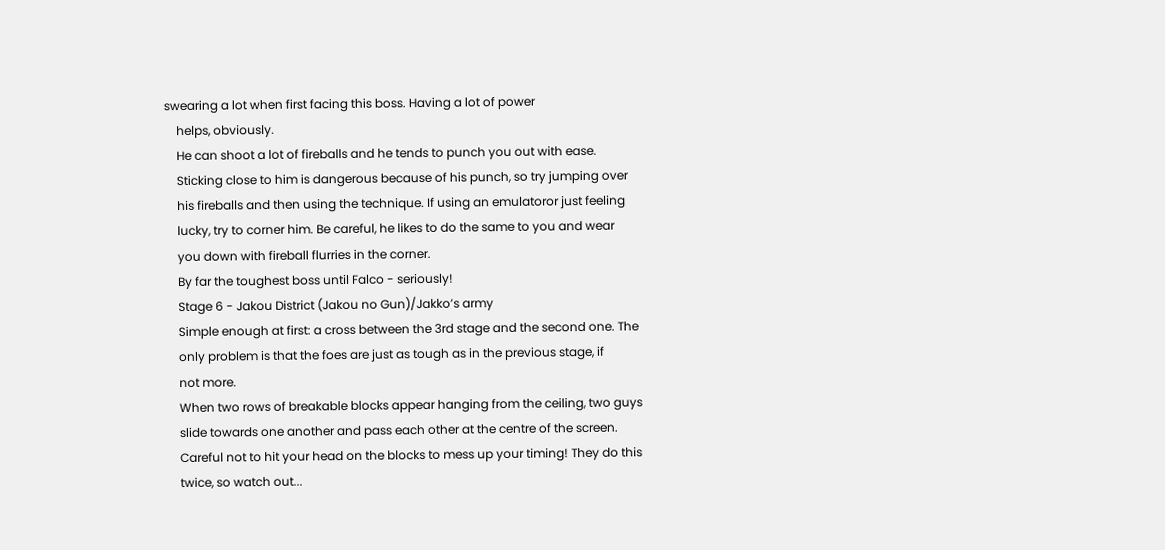swearing a lot when first facing this boss. Having a lot of power
    helps, obviously.
    He can shoot a lot of fireballs and he tends to punch you out with ease.
    Sticking close to him is dangerous because of his punch, so try jumping over
    his fireballs and then using the technique. If using an emulatoror just feeling
    lucky, try to corner him. Be careful, he likes to do the same to you and wear
    you down with fireball flurries in the corner.
    By far the toughest boss until Falco - seriously!
    Stage 6 - Jakou District (Jakou no Gun)/Jakko’s army
    Simple enough at first: a cross between the 3rd stage and the second one. The
    only problem is that the foes are just as tough as in the previous stage, if
    not more.
    When two rows of breakable blocks appear hanging from the ceiling, two guys
    slide towards one another and pass each other at the centre of the screen.
    Careful not to hit your head on the blocks to mess up your timing! They do this
    twice, so watch out...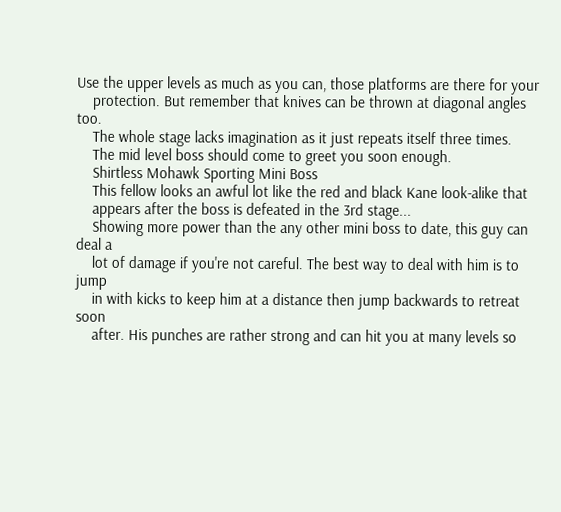Use the upper levels as much as you can, those platforms are there for your
    protection. But remember that knives can be thrown at diagonal angles too.
    The whole stage lacks imagination as it just repeats itself three times.
    The mid level boss should come to greet you soon enough.
    Shirtless Mohawk Sporting Mini Boss
    This fellow looks an awful lot like the red and black Kane look-alike that
    appears after the boss is defeated in the 3rd stage...
    Showing more power than the any other mini boss to date, this guy can deal a
    lot of damage if you're not careful. The best way to deal with him is to jump
    in with kicks to keep him at a distance then jump backwards to retreat soon
    after. His punches are rather strong and can hit you at many levels so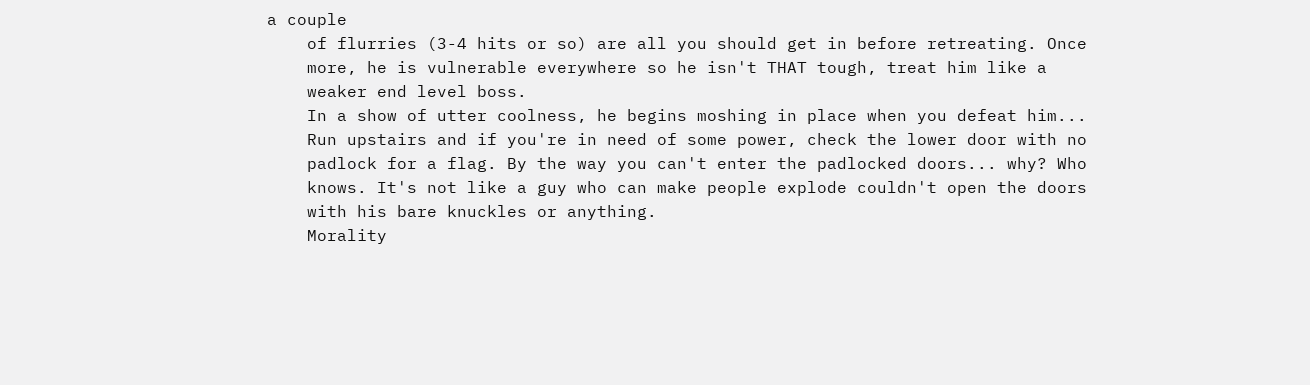a couple
    of flurries (3-4 hits or so) are all you should get in before retreating. Once
    more, he is vulnerable everywhere so he isn't THAT tough, treat him like a
    weaker end level boss.
    In a show of utter coolness, he begins moshing in place when you defeat him...
    Run upstairs and if you're in need of some power, check the lower door with no
    padlock for a flag. By the way you can't enter the padlocked doors... why? Who
    knows. It's not like a guy who can make people explode couldn't open the doors
    with his bare knuckles or anything.
    Morality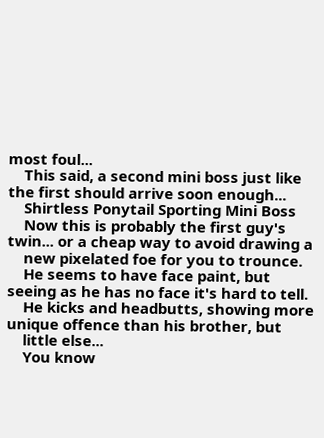most foul...
    This said, a second mini boss just like the first should arrive soon enough...
    Shirtless Ponytail Sporting Mini Boss
    Now this is probably the first guy's twin... or a cheap way to avoid drawing a
    new pixelated foe for you to trounce.
    He seems to have face paint, but seeing as he has no face it's hard to tell.
    He kicks and headbutts, showing more unique offence than his brother, but
    little else...
    You know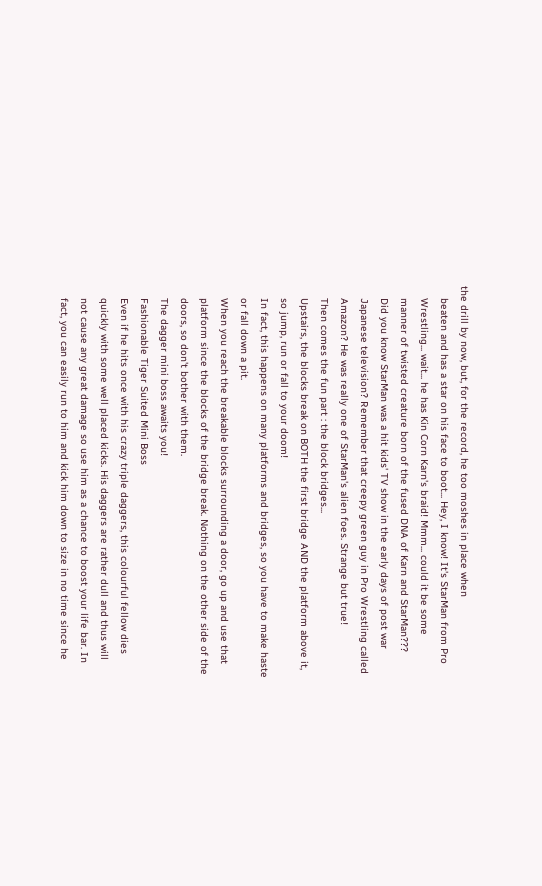the drill by now, but, for the record, he too moshes in place when
    beaten and has a star on his face to boot... Hey, I know! It's StarMan from Pro
    Wrestling... wait... he has Kin Corn Karn's braid! Mmm... could it be some
    manner of twisted creature born of the fused DNA of Karn and StarMan???
    Did you know StarMan was a hit kids' TV show in the early days of post war
    Japanese television? Remember that creepy green guy in Pro Wrestling called
    Amazon? He was really one of StarMan's alien foes. Strange but true!
    Then comes the fun part : the block bridges...
    Upstairs, the blocks break on BOTH the first bridge AND the platform above it,
    so jump, run or fall to your doom!
    In fact, this happens on many platforms and bridges, so you have to make haste
    or fall down a pit.
    When you reach the breakable blocks surrounding a door, go up and use that
    platform since the blocks of the bridge break. Nothing on the other side of the
    doors, so don't bother with them.
    The dagger mini boss awaits you!
    Fashionable Tiger Suited Mini Boss
    Even if he hits once with his crazy triple daggers, this colourful fellow dies
    quickly with some well placed kicks. His daggers are rather dull and thus will
    not cause any great damage so use him as a chance to boost your life bar. In
    fact, you can easily run to him and kick him down to size in no time since he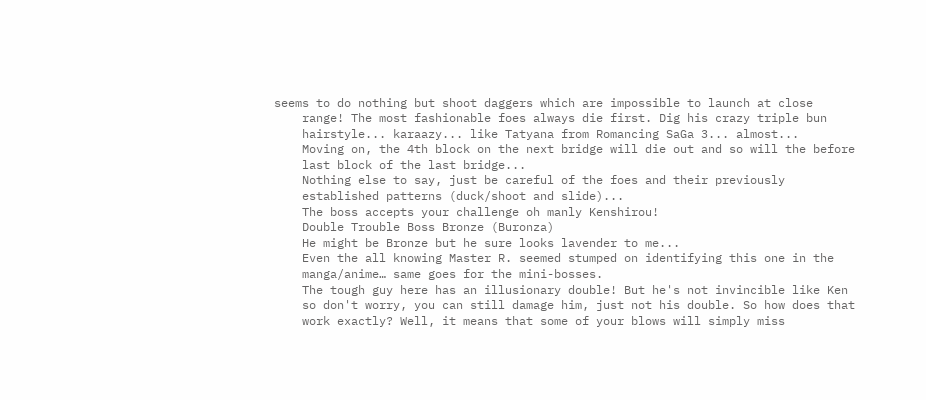seems to do nothing but shoot daggers which are impossible to launch at close
    range! The most fashionable foes always die first. Dig his crazy triple bun
    hairstyle... karaazy... like Tatyana from Romancing SaGa 3... almost...
    Moving on, the 4th block on the next bridge will die out and so will the before
    last block of the last bridge...
    Nothing else to say, just be careful of the foes and their previously
    established patterns (duck/shoot and slide)...
    The boss accepts your challenge oh manly Kenshirou!
    Double Trouble Boss Bronze (Buronza)
    He might be Bronze but he sure looks lavender to me...
    Even the all knowing Master R. seemed stumped on identifying this one in the
    manga/anime… same goes for the mini-bosses.
    The tough guy here has an illusionary double! But he's not invincible like Ken
    so don't worry, you can still damage him, just not his double. So how does that
    work exactly? Well, it means that some of your blows will simply miss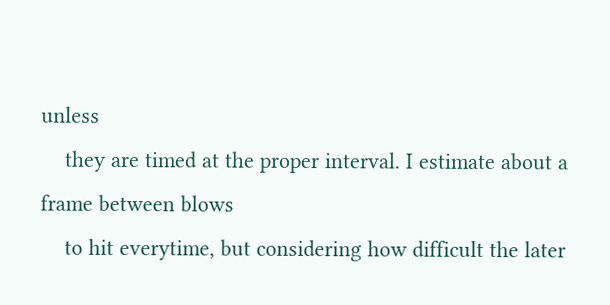unless
    they are timed at the proper interval. I estimate about a frame between blows
    to hit everytime, but considering how difficult the later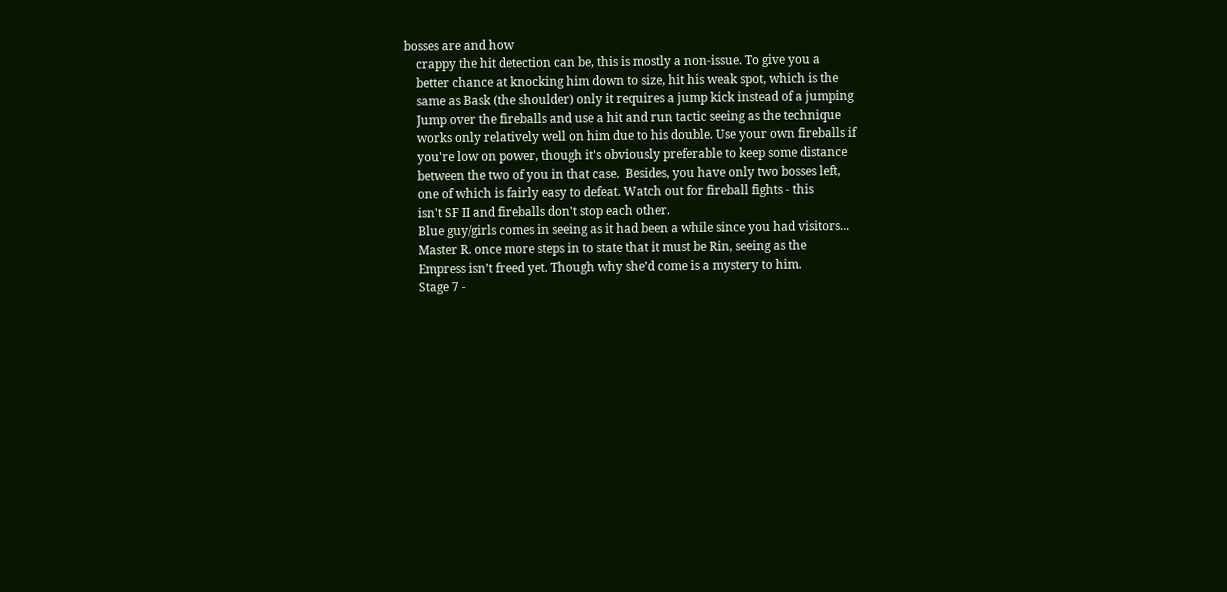bosses are and how
    crappy the hit detection can be, this is mostly a non-issue. To give you a
    better chance at knocking him down to size, hit his weak spot, which is the
    same as Bask (the shoulder) only it requires a jump kick instead of a jumping
    Jump over the fireballs and use a hit and run tactic seeing as the technique
    works only relatively well on him due to his double. Use your own fireballs if
    you're low on power, though it's obviously preferable to keep some distance
    between the two of you in that case.  Besides, you have only two bosses left,
    one of which is fairly easy to defeat. Watch out for fireball fights - this
    isn't SF II and fireballs don't stop each other.
    Blue guy/girls comes in seeing as it had been a while since you had visitors...
    Master R. once more steps in to state that it must be Rin, seeing as the
    Empress isn’t freed yet. Though why she’d come is a mystery to him.
    Stage 7 -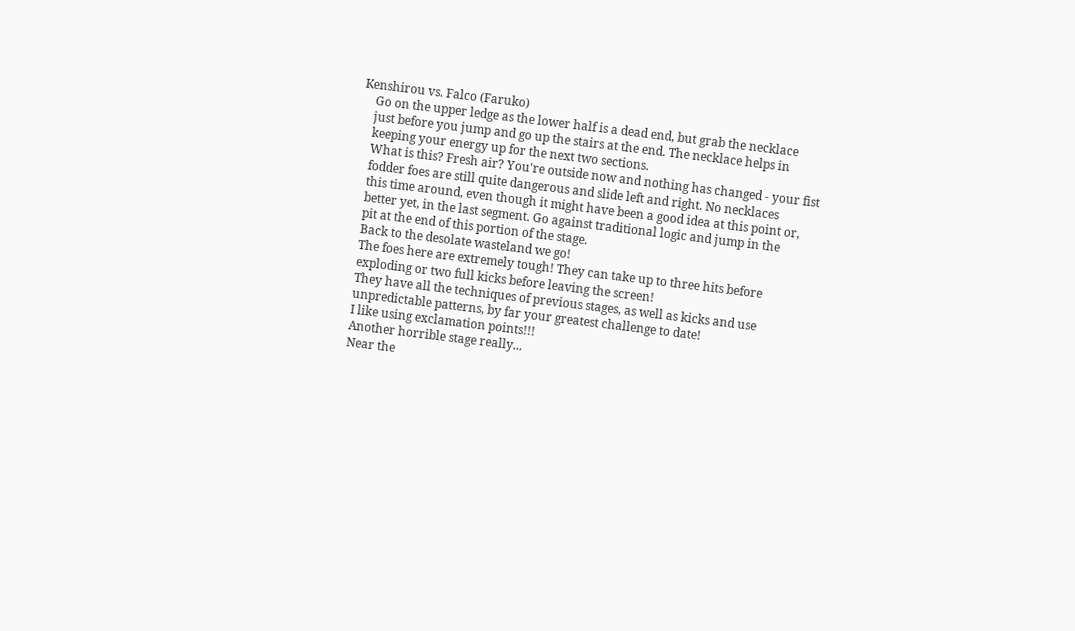Kenshirou vs. Falco (Faruko)
    Go on the upper ledge as the lower half is a dead end, but grab the necklace
    just before you jump and go up the stairs at the end. The necklace helps in
    keeping your energy up for the next two sections.
    What is this? Fresh air? You're outside now and nothing has changed - your fist
    fodder foes are still quite dangerous and slide left and right. No necklaces
    this time around, even though it might have been a good idea at this point or,
    better yet, in the last segment. Go against traditional logic and jump in the
    pit at the end of this portion of the stage.
    Back to the desolate wasteland we go!
    The foes here are extremely tough! They can take up to three hits before
    exploding or two full kicks before leaving the screen!
    They have all the techniques of previous stages, as well as kicks and use
    unpredictable patterns, by far your greatest challenge to date!
    I like using exclamation points!!!
    Another horrible stage really...
    Near the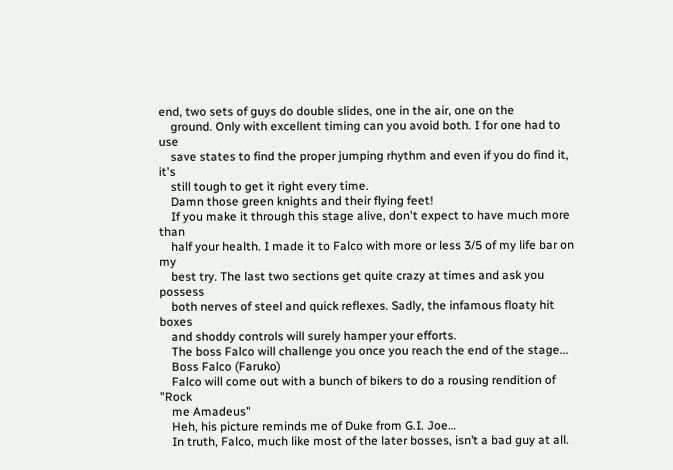end, two sets of guys do double slides, one in the air, one on the
    ground. Only with excellent timing can you avoid both. I for one had to use
    save states to find the proper jumping rhythm and even if you do find it, it's
    still tough to get it right every time.
    Damn those green knights and their flying feet!
    If you make it through this stage alive, don't expect to have much more than
    half your health. I made it to Falco with more or less 3/5 of my life bar on my
    best try. The last two sections get quite crazy at times and ask you possess
    both nerves of steel and quick reflexes. Sadly, the infamous floaty hit boxes
    and shoddy controls will surely hamper your efforts.
    The boss Falco will challenge you once you reach the end of the stage...
    Boss Falco (Faruko)
    Falco will come out with a bunch of bikers to do a rousing rendition of "Rock
    me Amadeus"
    Heh, his picture reminds me of Duke from G.I. Joe…
    In truth, Falco, much like most of the later bosses, isn’t a bad guy at all.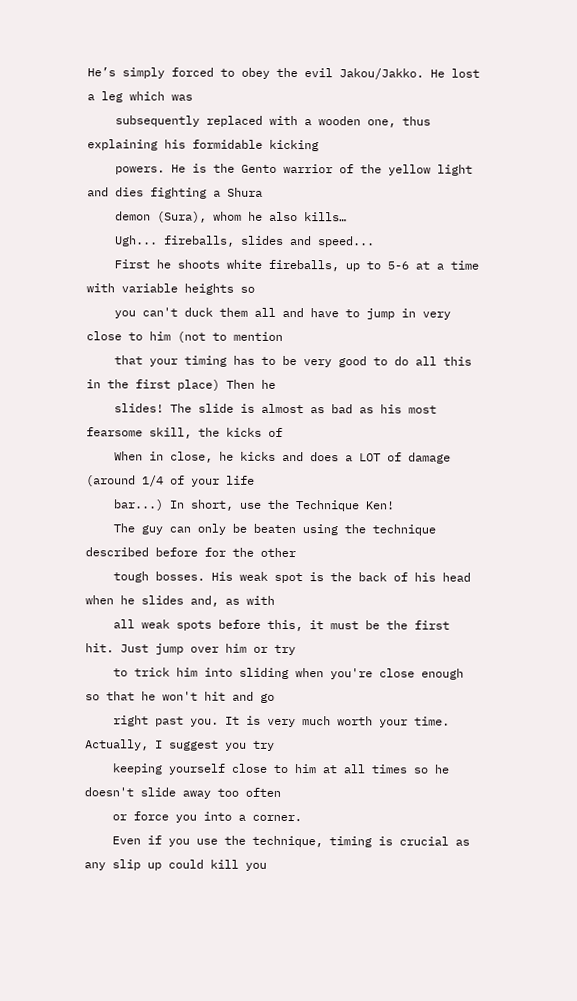He’s simply forced to obey the evil Jakou/Jakko. He lost a leg which was
    subsequently replaced with a wooden one, thus explaining his formidable kicking
    powers. He is the Gento warrior of the yellow light and dies fighting a Shura
    demon (Sura), whom he also kills…
    Ugh... fireballs, slides and speed...
    First he shoots white fireballs, up to 5-6 at a time with variable heights so
    you can't duck them all and have to jump in very close to him (not to mention
    that your timing has to be very good to do all this in the first place) Then he
    slides! The slide is almost as bad as his most fearsome skill, the kicks of
    When in close, he kicks and does a LOT of damage (around 1/4 of your life
    bar...) In short, use the Technique Ken!
    The guy can only be beaten using the technique described before for the other
    tough bosses. His weak spot is the back of his head when he slides and, as with
    all weak spots before this, it must be the first hit. Just jump over him or try
    to trick him into sliding when you're close enough so that he won't hit and go
    right past you. It is very much worth your time. Actually, I suggest you try
    keeping yourself close to him at all times so he doesn't slide away too often
    or force you into a corner.
    Even if you use the technique, timing is crucial as any slip up could kill you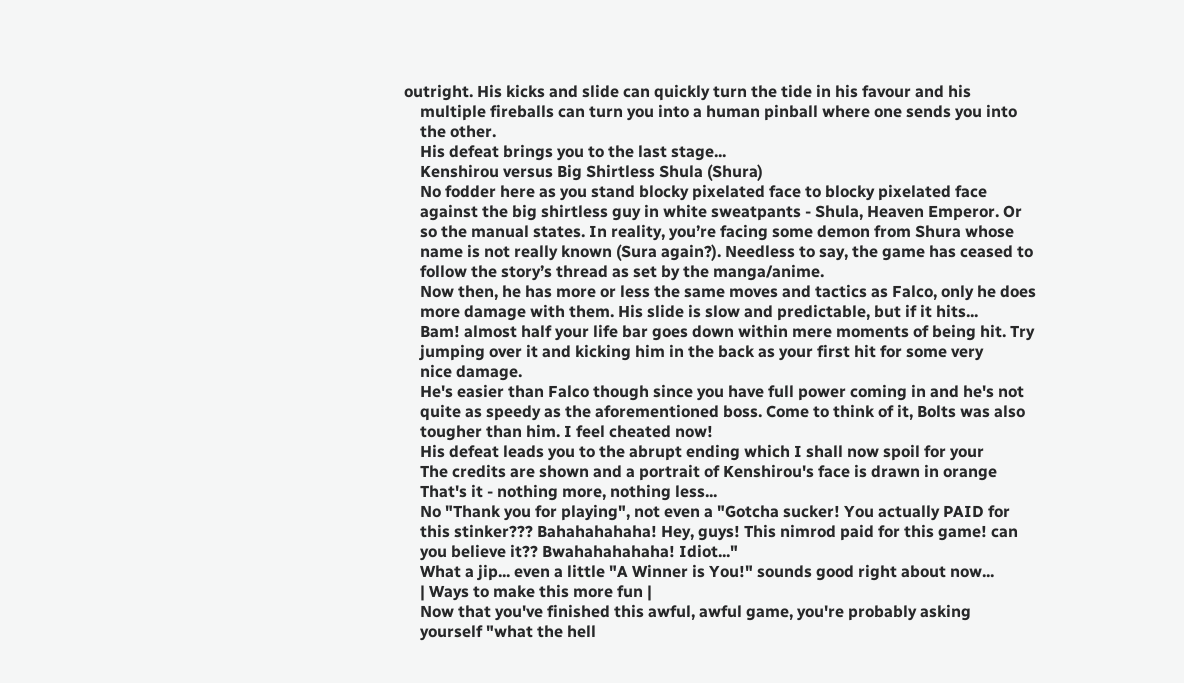outright. His kicks and slide can quickly turn the tide in his favour and his
    multiple fireballs can turn you into a human pinball where one sends you into
    the other.
    His defeat brings you to the last stage...
    Kenshirou versus Big Shirtless Shula (Shura)
    No fodder here as you stand blocky pixelated face to blocky pixelated face
    against the big shirtless guy in white sweatpants - Shula, Heaven Emperor. Or
    so the manual states. In reality, you’re facing some demon from Shura whose
    name is not really known (Sura again?). Needless to say, the game has ceased to
    follow the story’s thread as set by the manga/anime.
    Now then, he has more or less the same moves and tactics as Falco, only he does
    more damage with them. His slide is slow and predictable, but if it hits...
    Bam! almost half your life bar goes down within mere moments of being hit. Try
    jumping over it and kicking him in the back as your first hit for some very
    nice damage.
    He's easier than Falco though since you have full power coming in and he's not
    quite as speedy as the aforementioned boss. Come to think of it, Bolts was also
    tougher than him. I feel cheated now!
    His defeat leads you to the abrupt ending which I shall now spoil for your
    The credits are shown and a portrait of Kenshirou's face is drawn in orange
    That's it - nothing more, nothing less...
    No "Thank you for playing", not even a "Gotcha sucker! You actually PAID for
    this stinker??? Bahahahahaha! Hey, guys! This nimrod paid for this game! can
    you believe it?? Bwahahahahaha! Idiot..."
    What a jip... even a little "A Winner is You!" sounds good right about now...
    | Ways to make this more fun |
    Now that you've finished this awful, awful game, you're probably asking
    yourself "what the hell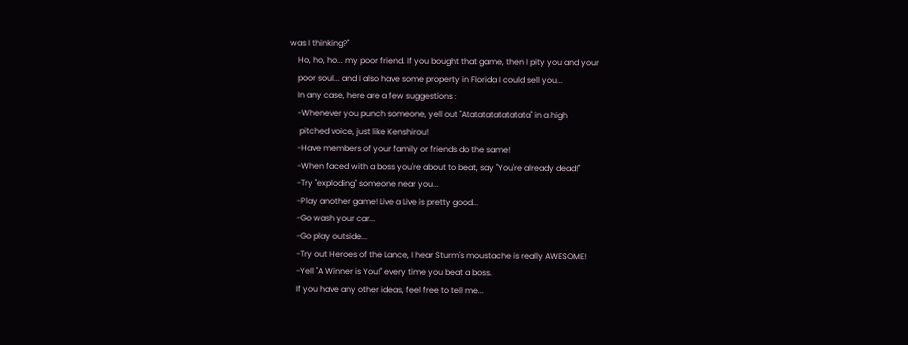was I thinking?"
    Ho, ho, ho... my poor friend. If you bought that game, then I pity you and your
    poor soul... and I also have some property in Florida I could sell you...
    In any case, here are a few suggestions :
    -Whenever you punch someone, yell out "Atatatatatatatata" in a high
     pitched voice, just like Kenshirou!
    -Have members of your family or friends do the same!
    -When faced with a boss you're about to beat, say "You're already dead!"
    -Try "exploding" someone near you...
    -Play another game! Live a Live is pretty good...
    -Go wash your car...
    -Go play outside...
    -Try out Heroes of the Lance, I hear Sturm's moustache is really AWESOME!
    -Yell "A Winner is You!" every time you beat a boss.
    If you have any other ideas, feel free to tell me...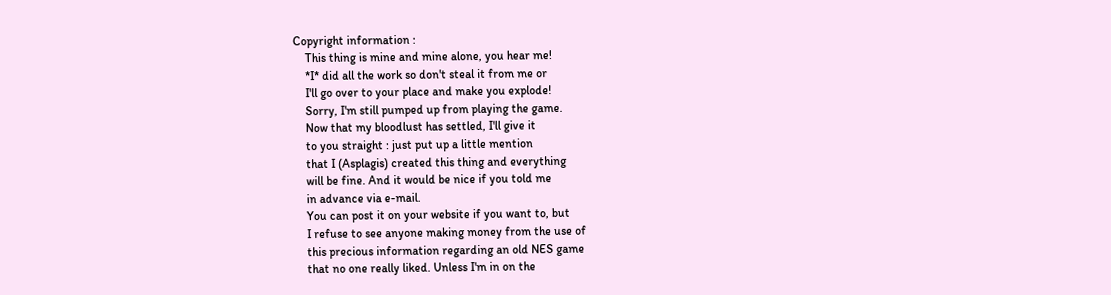Copyright information :
    This thing is mine and mine alone, you hear me!
    *I* did all the work so don't steal it from me or
    I'll go over to your place and make you explode!
    Sorry, I'm still pumped up from playing the game.
    Now that my bloodlust has settled, I'll give it
    to you straight : just put up a little mention
    that I (Asplagis) created this thing and everything
    will be fine. And it would be nice if you told me
    in advance via e-mail.
    You can post it on your website if you want to, but
    I refuse to see anyone making money from the use of
    this precious information regarding an old NES game
    that no one really liked. Unless I'm in on the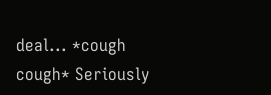deal... *cough cough* Seriously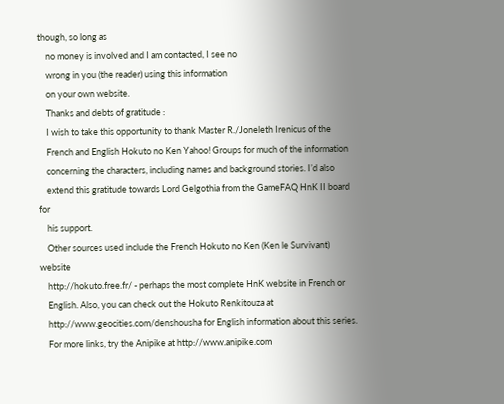though, so long as
    no money is involved and I am contacted, I see no
    wrong in you (the reader) using this information
    on your own website.
    Thanks and debts of gratitude :
    I wish to take this opportunity to thank Master R./Joneleth Irenicus of the
    French and English Hokuto no Ken Yahoo! Groups for much of the information
    concerning the characters, including names and background stories. I’d also
    extend this gratitude towards Lord Gelgothia from the GameFAQ HnK II board for
    his support.
    Other sources used include the French Hokuto no Ken (Ken le Survivant) website
    http://hokuto.free.fr/ - perhaps the most complete HnK website in French or
    English. Also, you can check out the Hokuto Renkitouza at
    http://www.geocities.com/denshousha for English information about this series.
    For more links, try the Anipike at http://www.anipike.com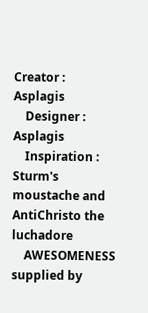Creator : Asplagis
    Designer : Asplagis
    Inspiration : Sturm's moustache and AntiChristo the luchadore
    AWESOMENESS supplied by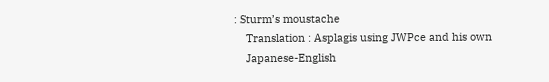: Sturm’s moustache
    Translation : Asplagis using JWPce and his own
    Japanese-English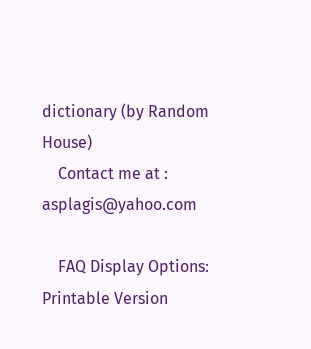dictionary (by Random House)
    Contact me at : asplagis@yahoo.com

    FAQ Display Options: Printable Version